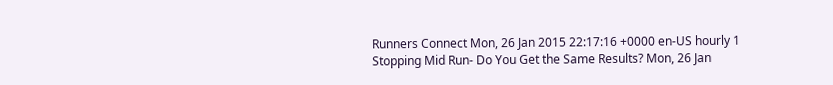Runners Connect Mon, 26 Jan 2015 22:17:16 +0000 en-US hourly 1 Stopping Mid Run- Do You Get the Same Results? Mon, 26 Jan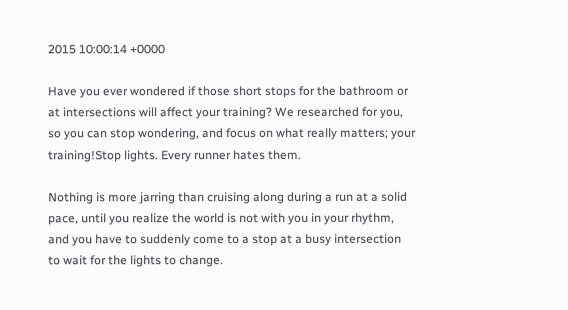2015 10:00:14 +0000

Have you ever wondered if those short stops for the bathroom or at intersections will affect your training? We researched for you, so you can stop wondering, and focus on what really matters; your training!Stop lights. Every runner hates them.

Nothing is more jarring than cruising along during a run at a solid pace, until you realize the world is not with you in your rhythm, and you have to suddenly come to a stop at a busy intersection to wait for the lights to change.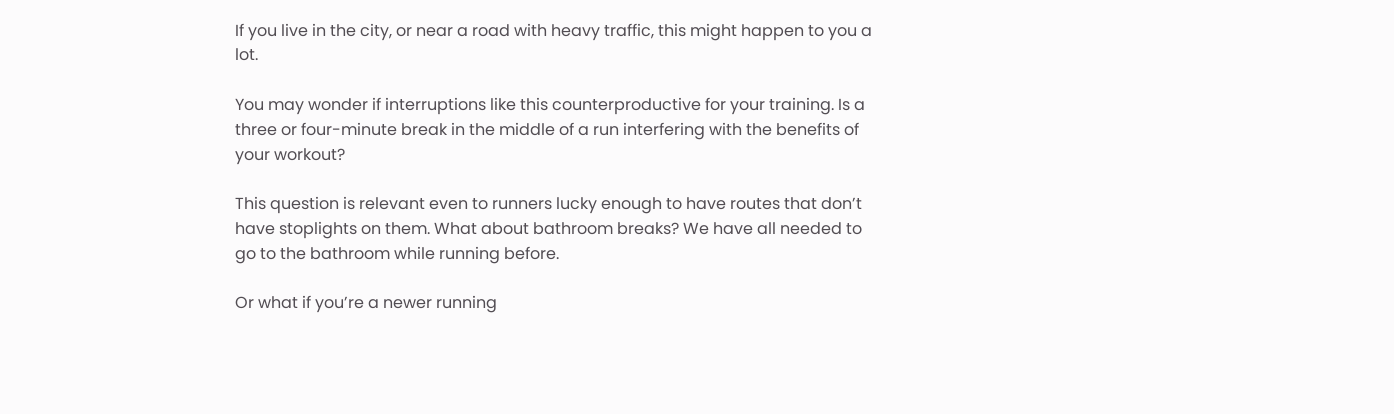If you live in the city, or near a road with heavy traffic, this might happen to you a lot.

You may wonder if interruptions like this counterproductive for your training. Is a three or four-minute break in the middle of a run interfering with the benefits of your workout?

This question is relevant even to runners lucky enough to have routes that don’t have stoplights on them. What about bathroom breaks? We have all needed to go to the bathroom while running before.

Or what if you’re a newer running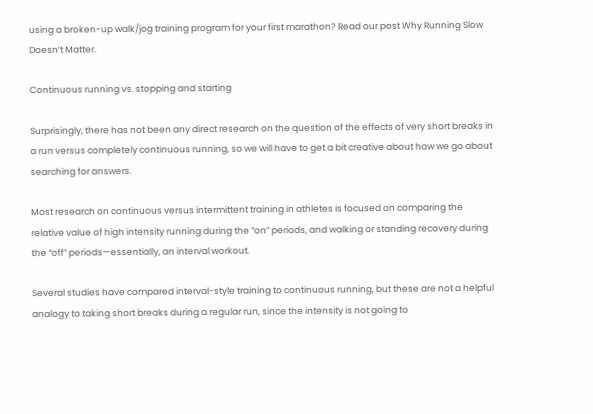using a broken-up walk/jog training program for your first marathon? Read our post Why Running Slow Doesn’t Matter.

Continuous running vs. stopping and starting

Surprisingly, there has not been any direct research on the question of the effects of very short breaks in a run versus completely continuous running, so we will have to get a bit creative about how we go about searching for answers.

Most research on continuous versus intermittent training in athletes is focused on comparing the relative value of high intensity running during the “on” periods, and walking or standing recovery during the “off” periods—essentially, an interval workout.

Several studies have compared interval-style training to continuous running, but these are not a helpful analogy to taking short breaks during a regular run, since the intensity is not going to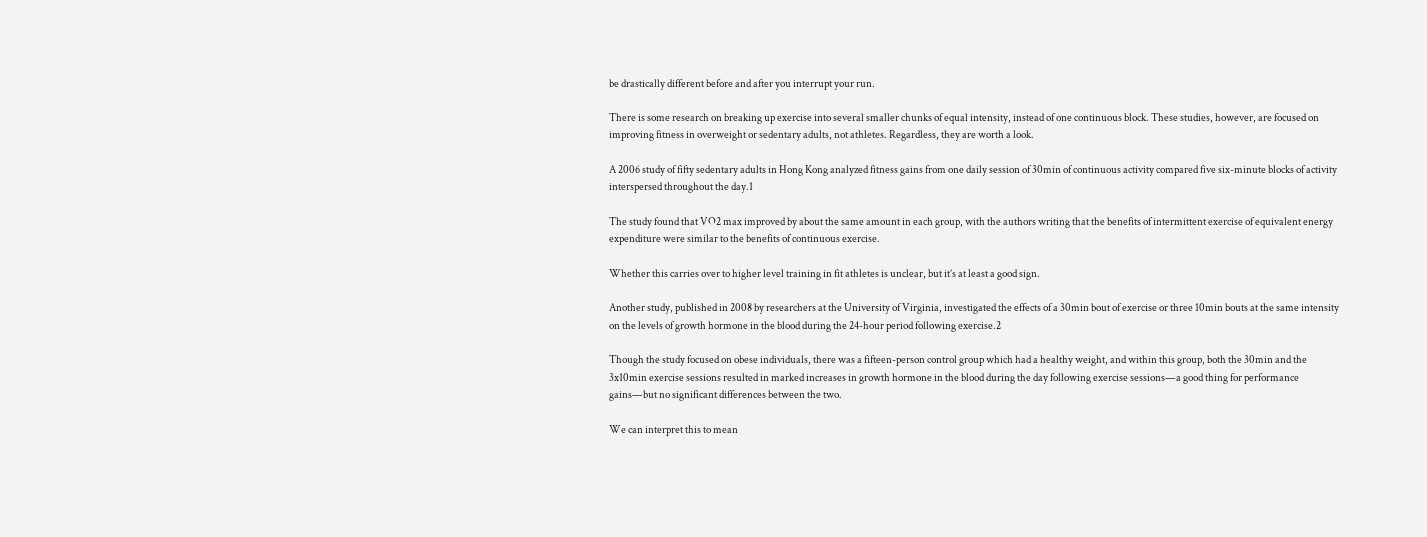be drastically different before and after you interrupt your run.

There is some research on breaking up exercise into several smaller chunks of equal intensity, instead of one continuous block. These studies, however, are focused on improving fitness in overweight or sedentary adults, not athletes. Regardless, they are worth a look.

A 2006 study of fifty sedentary adults in Hong Kong analyzed fitness gains from one daily session of 30min of continuous activity compared five six-minute blocks of activity interspersed throughout the day.1

The study found that VO2 max improved by about the same amount in each group, with the authors writing that the benefits of intermittent exercise of equivalent energy expenditure were similar to the benefits of continuous exercise.

Whether this carries over to higher level training in fit athletes is unclear, but it’s at least a good sign.

Another study, published in 2008 by researchers at the University of Virginia, investigated the effects of a 30min bout of exercise or three 10min bouts at the same intensity on the levels of growth hormone in the blood during the 24-hour period following exercise.2

Though the study focused on obese individuals, there was a fifteen-person control group which had a healthy weight, and within this group, both the 30min and the 3x10min exercise sessions resulted in marked increases in growth hormone in the blood during the day following exercise sessions—a good thing for performance gains—but no significant differences between the two.

We can interpret this to mean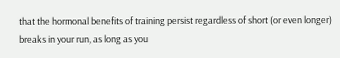that the hormonal benefits of training persist regardless of short (or even longer) breaks in your run, as long as you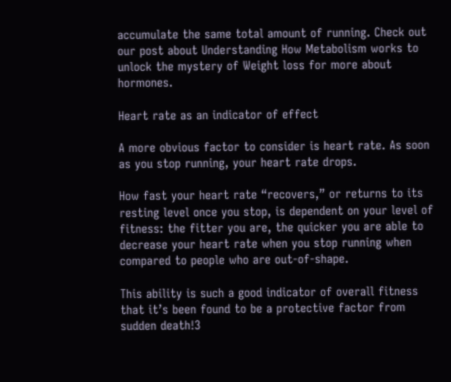accumulate the same total amount of running. Check out our post about Understanding How Metabolism works to unlock the mystery of Weight loss for more about hormones.

Heart rate as an indicator of effect

A more obvious factor to consider is heart rate. As soon as you stop running, your heart rate drops.

How fast your heart rate “recovers,” or returns to its resting level once you stop, is dependent on your level of fitness: the fitter you are, the quicker you are able to decrease your heart rate when you stop running when compared to people who are out-of-shape.

This ability is such a good indicator of overall fitness that it’s been found to be a protective factor from sudden death!3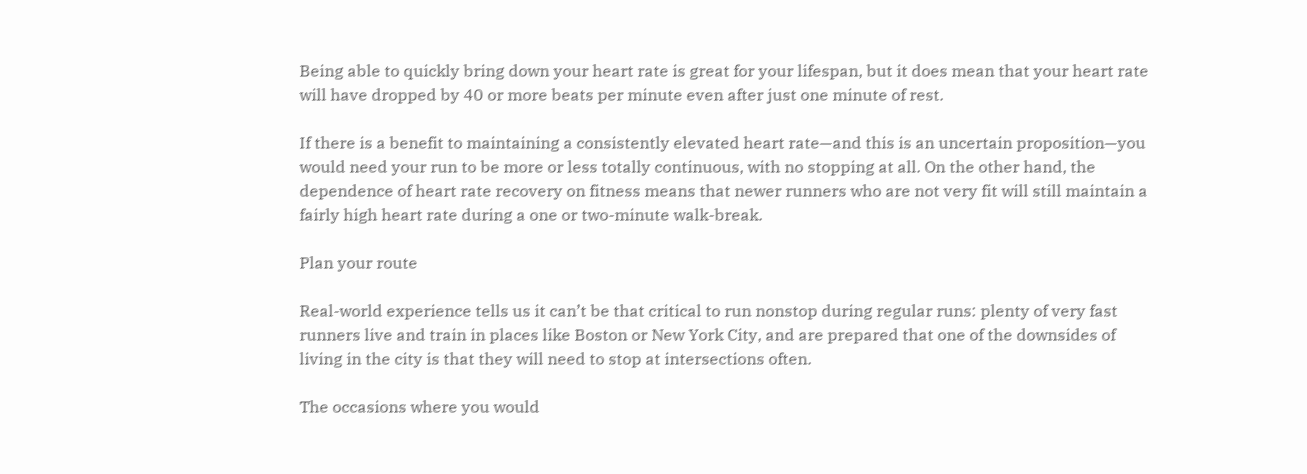Being able to quickly bring down your heart rate is great for your lifespan, but it does mean that your heart rate will have dropped by 40 or more beats per minute even after just one minute of rest.

If there is a benefit to maintaining a consistently elevated heart rate—and this is an uncertain proposition—you would need your run to be more or less totally continuous, with no stopping at all. On the other hand, the dependence of heart rate recovery on fitness means that newer runners who are not very fit will still maintain a fairly high heart rate during a one or two-minute walk-break.

Plan your route

Real-world experience tells us it can’t be that critical to run nonstop during regular runs: plenty of very fast runners live and train in places like Boston or New York City, and are prepared that one of the downsides of living in the city is that they will need to stop at intersections often.

The occasions where you would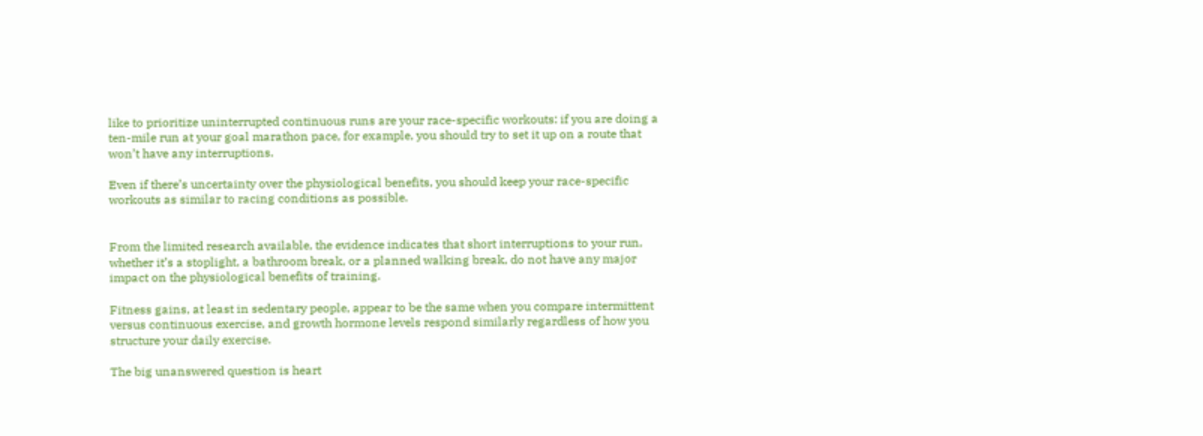like to prioritize uninterrupted continuous runs are your race-specific workouts: if you are doing a ten-mile run at your goal marathon pace, for example, you should try to set it up on a route that won’t have any interruptions.

Even if there’s uncertainty over the physiological benefits, you should keep your race-specific workouts as similar to racing conditions as possible.


From the limited research available, the evidence indicates that short interruptions to your run, whether it’s a stoplight, a bathroom break, or a planned walking break, do not have any major impact on the physiological benefits of training.

Fitness gains, at least in sedentary people, appear to be the same when you compare intermittent versus continuous exercise, and growth hormone levels respond similarly regardless of how you structure your daily exercise.

The big unanswered question is heart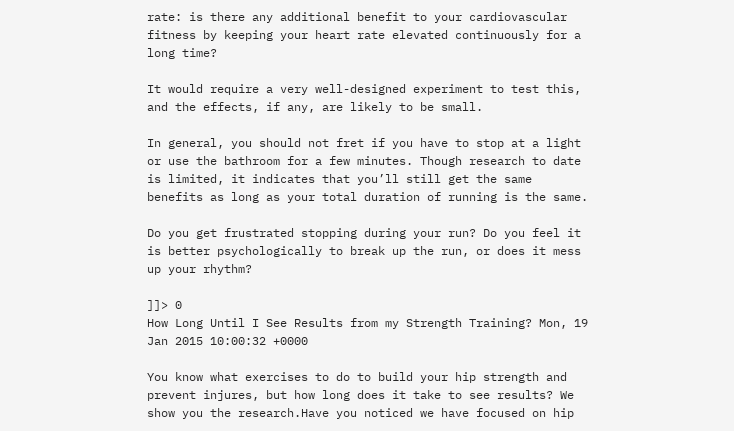rate: is there any additional benefit to your cardiovascular fitness by keeping your heart rate elevated continuously for a long time?

It would require a very well-designed experiment to test this, and the effects, if any, are likely to be small.

In general, you should not fret if you have to stop at a light or use the bathroom for a few minutes. Though research to date is limited, it indicates that you’ll still get the same benefits as long as your total duration of running is the same.

Do you get frustrated stopping during your run? Do you feel it is better psychologically to break up the run, or does it mess up your rhythm?

]]> 0
How Long Until I See Results from my Strength Training? Mon, 19 Jan 2015 10:00:32 +0000

You know what exercises to do to build your hip strength and prevent injures, but how long does it take to see results? We show you the research.Have you noticed we have focused on hip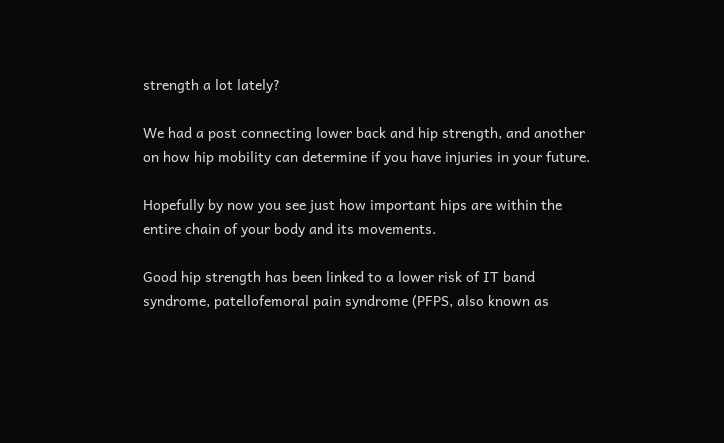strength a lot lately?

We had a post connecting lower back and hip strength, and another on how hip mobility can determine if you have injuries in your future.

Hopefully by now you see just how important hips are within the entire chain of your body and its movements.

Good hip strength has been linked to a lower risk of IT band syndrome, patellofemoral pain syndrome (PFPS, also known as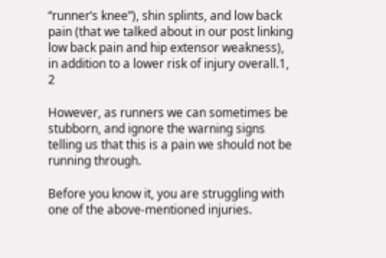“runner’s knee”), shin splints, and low back pain (that we talked about in our post linking low back pain and hip extensor weakness), in addition to a lower risk of injury overall.1, 2

However, as runners we can sometimes be stubborn, and ignore the warning signs telling us that this is a pain we should not be running through.

Before you know it, you are struggling with one of the above-mentioned injuries.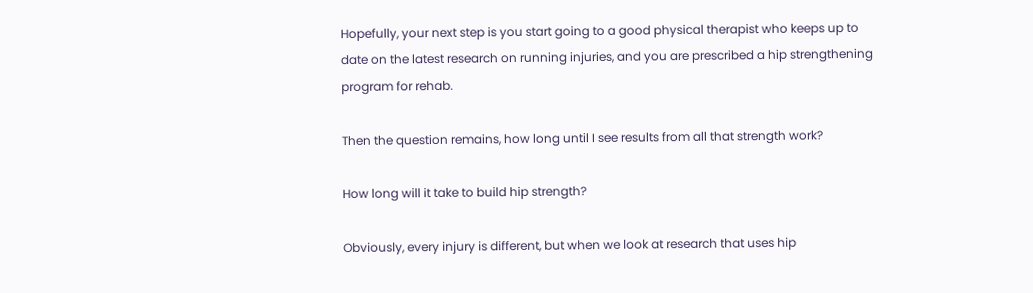Hopefully, your next step is you start going to a good physical therapist who keeps up to date on the latest research on running injuries, and you are prescribed a hip strengthening program for rehab.

Then the question remains, how long until I see results from all that strength work?

How long will it take to build hip strength?

Obviously, every injury is different, but when we look at research that uses hip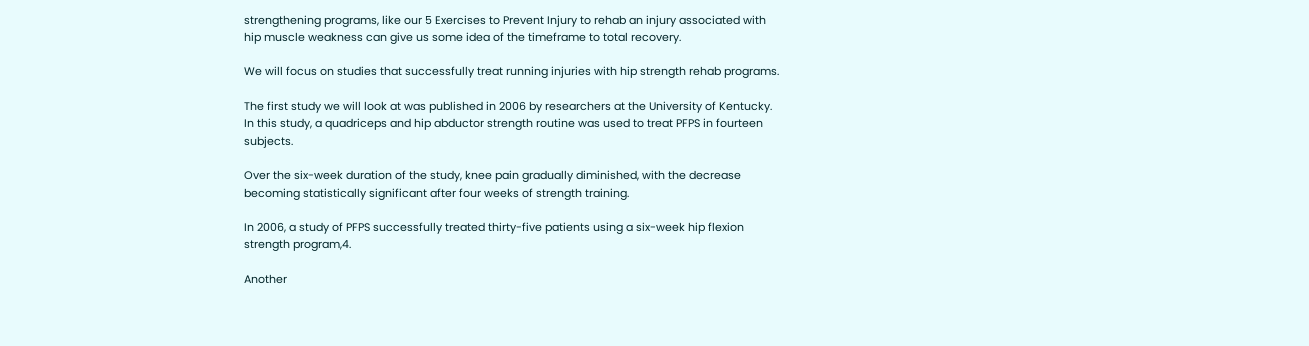strengthening programs, like our 5 Exercises to Prevent Injury to rehab an injury associated with hip muscle weakness can give us some idea of the timeframe to total recovery.

We will focus on studies that successfully treat running injuries with hip strength rehab programs.

The first study we will look at was published in 2006 by researchers at the University of Kentucky. In this study, a quadriceps and hip abductor strength routine was used to treat PFPS in fourteen subjects.

Over the six-week duration of the study, knee pain gradually diminished, with the decrease becoming statistically significant after four weeks of strength training.

In 2006, a study of PFPS successfully treated thirty-five patients using a six-week hip flexion strength program,4.

Another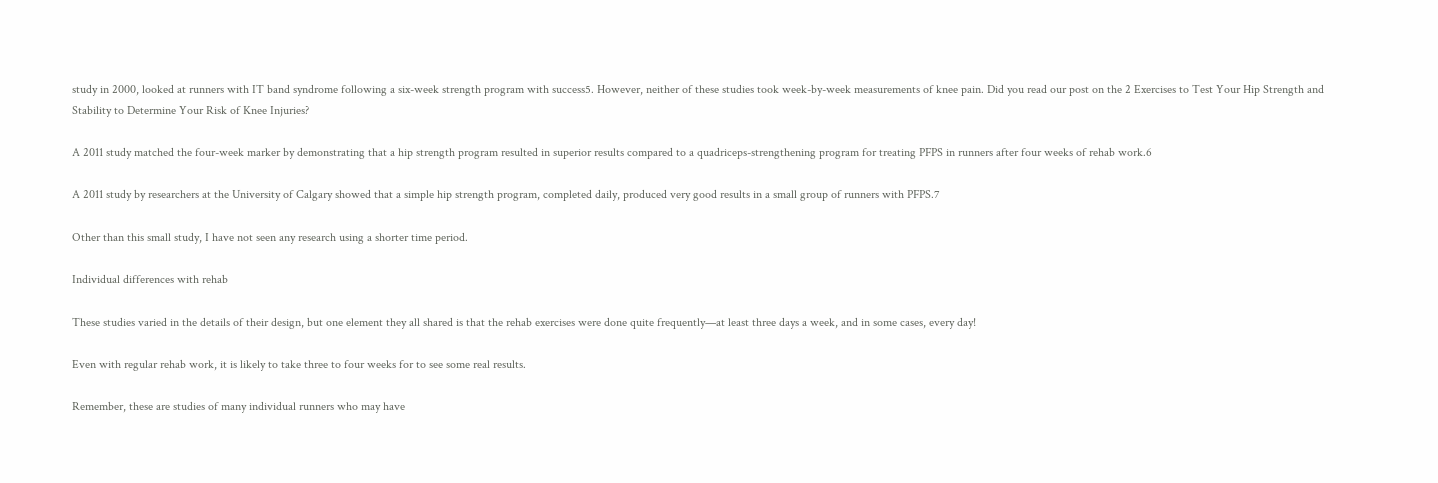study in 2000, looked at runners with IT band syndrome following a six-week strength program with success5. However, neither of these studies took week-by-week measurements of knee pain. Did you read our post on the 2 Exercises to Test Your Hip Strength and Stability to Determine Your Risk of Knee Injuries?

A 2011 study matched the four-week marker by demonstrating that a hip strength program resulted in superior results compared to a quadriceps-strengthening program for treating PFPS in runners after four weeks of rehab work.6

A 2011 study by researchers at the University of Calgary showed that a simple hip strength program, completed daily, produced very good results in a small group of runners with PFPS.7

Other than this small study, I have not seen any research using a shorter time period.

Individual differences with rehab

These studies varied in the details of their design, but one element they all shared is that the rehab exercises were done quite frequently—at least three days a week, and in some cases, every day!

Even with regular rehab work, it is likely to take three to four weeks for to see some real results.

Remember, these are studies of many individual runners who may have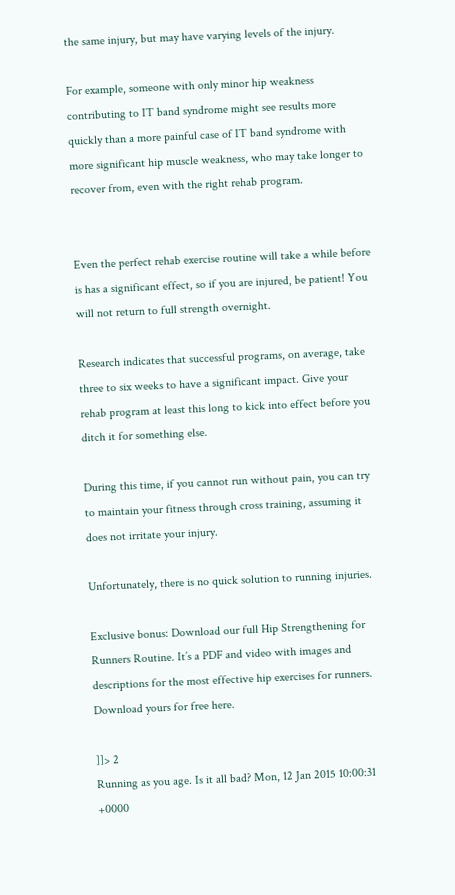the same injury, but may have varying levels of the injury.

For example, someone with only minor hip weakness contributing to IT band syndrome might see results more quickly than a more painful case of IT band syndrome with more significant hip muscle weakness, who may take longer to recover from, even with the right rehab program.


Even the perfect rehab exercise routine will take a while before is has a significant effect, so if you are injured, be patient! You will not return to full strength overnight.

Research indicates that successful programs, on average, take three to six weeks to have a significant impact. Give your rehab program at least this long to kick into effect before you ditch it for something else.

During this time, if you cannot run without pain, you can try to maintain your fitness through cross training, assuming it does not irritate your injury.

Unfortunately, there is no quick solution to running injuries.

Exclusive bonus: Download our full Hip Strengthening for Runners Routine. It’s a PDF and video with images and descriptions for the most effective hip exercises for runners. Download yours for free here.

]]> 2
Running as you age. Is it all bad? Mon, 12 Jan 2015 10:00:31 +0000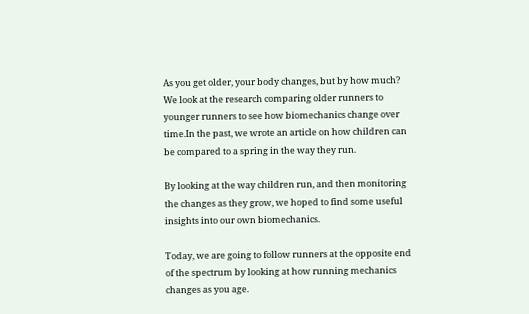As you get older, your body changes, but by how much? We look at the research comparing older runners to younger runners to see how biomechanics change over time.In the past, we wrote an article on how children can be compared to a spring in the way they run.

By looking at the way children run, and then monitoring the changes as they grow, we hoped to find some useful insights into our own biomechanics.

Today, we are going to follow runners at the opposite end of the spectrum by looking at how running mechanics changes as you age.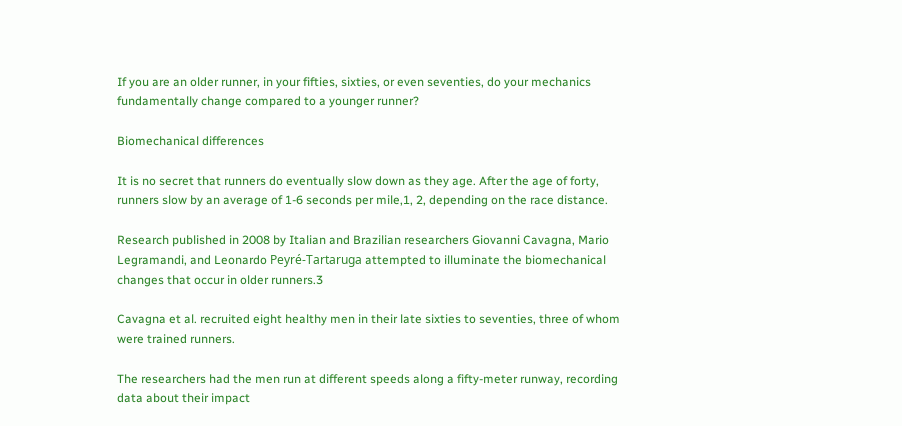If you are an older runner, in your fifties, sixties, or even seventies, do your mechanics fundamentally change compared to a younger runner?

Biomechanical differences

It is no secret that runners do eventually slow down as they age. After the age of forty, runners slow by an average of 1-6 seconds per mile,1, 2, depending on the race distance.

Research published in 2008 by Italian and Brazilian researchers Giovanni Cavagna, Mario Legramandi, and Leonardo Peyré-Tartaruga attempted to illuminate the biomechanical changes that occur in older runners.3

Cavagna et al. recruited eight healthy men in their late sixties to seventies, three of whom were trained runners.

The researchers had the men run at different speeds along a fifty-meter runway, recording data about their impact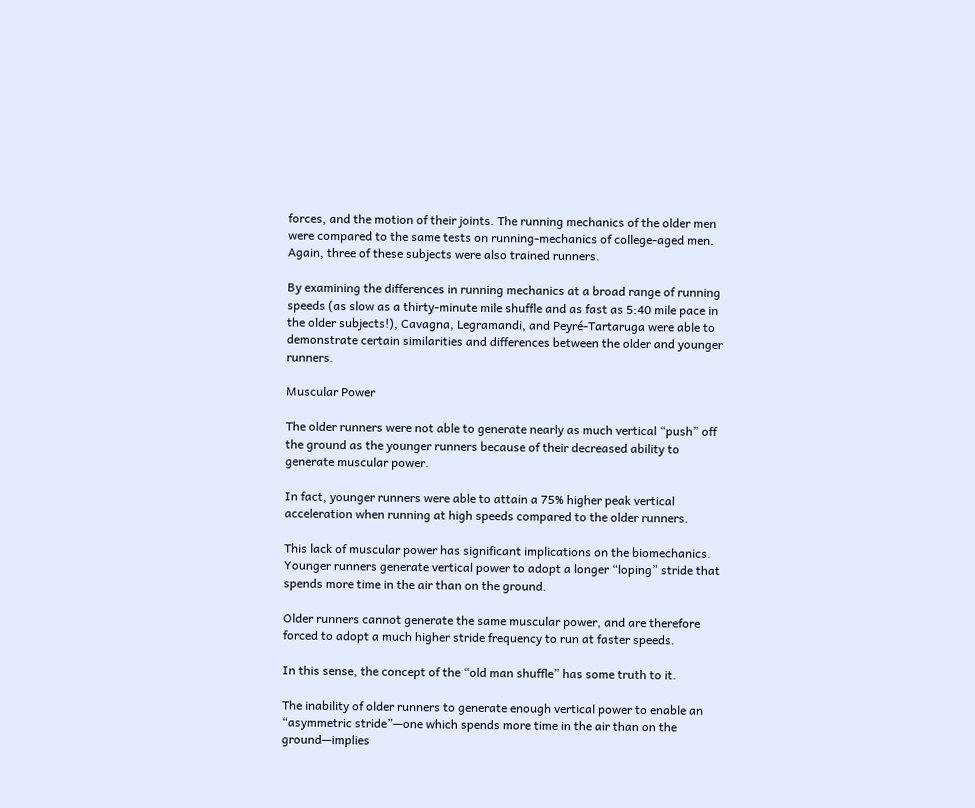forces, and the motion of their joints. The running mechanics of the older men were compared to the same tests on running-mechanics of college-aged men. Again, three of these subjects were also trained runners.

By examining the differences in running mechanics at a broad range of running speeds (as slow as a thirty-minute mile shuffle and as fast as 5:40 mile pace in the older subjects!), Cavagna, Legramandi, and Peyré-Tartaruga were able to demonstrate certain similarities and differences between the older and younger runners.

Muscular Power

The older runners were not able to generate nearly as much vertical “push” off the ground as the younger runners because of their decreased ability to generate muscular power.

In fact, younger runners were able to attain a 75% higher peak vertical acceleration when running at high speeds compared to the older runners.

This lack of muscular power has significant implications on the biomechanics. Younger runners generate vertical power to adopt a longer “loping” stride that spends more time in the air than on the ground.

Older runners cannot generate the same muscular power, and are therefore forced to adopt a much higher stride frequency to run at faster speeds.

In this sense, the concept of the “old man shuffle” has some truth to it.

The inability of older runners to generate enough vertical power to enable an “asymmetric stride”—one which spends more time in the air than on the ground—implies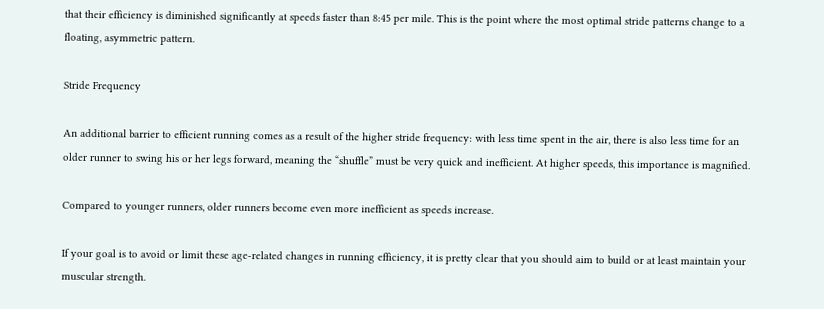that their efficiency is diminished significantly at speeds faster than 8:45 per mile. This is the point where the most optimal stride patterns change to a floating, asymmetric pattern.

Stride Frequency

An additional barrier to efficient running comes as a result of the higher stride frequency: with less time spent in the air, there is also less time for an older runner to swing his or her legs forward, meaning the “shuffle” must be very quick and inefficient. At higher speeds, this importance is magnified.

Compared to younger runners, older runners become even more inefficient as speeds increase.

If your goal is to avoid or limit these age-related changes in running efficiency, it is pretty clear that you should aim to build or at least maintain your muscular strength.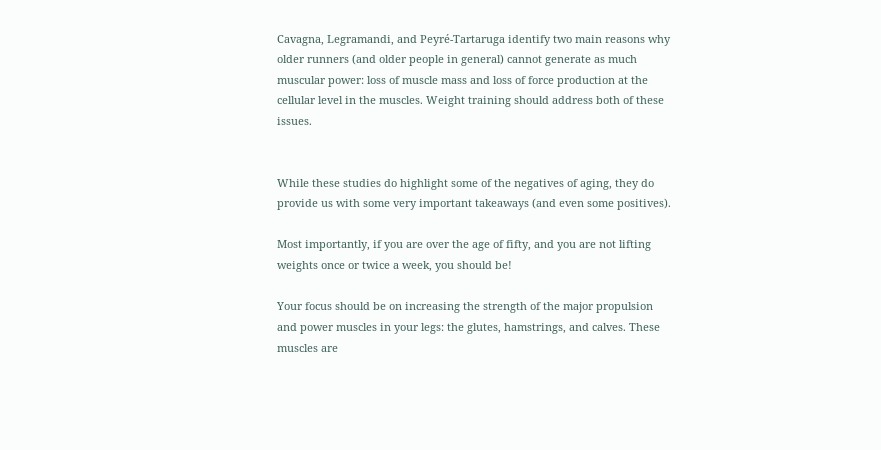Cavagna, Legramandi, and Peyré-Tartaruga identify two main reasons why older runners (and older people in general) cannot generate as much muscular power: loss of muscle mass and loss of force production at the cellular level in the muscles. Weight training should address both of these issues.


While these studies do highlight some of the negatives of aging, they do provide us with some very important takeaways (and even some positives).

Most importantly, if you are over the age of fifty, and you are not lifting weights once or twice a week, you should be!

Your focus should be on increasing the strength of the major propulsion and power muscles in your legs: the glutes, hamstrings, and calves. These muscles are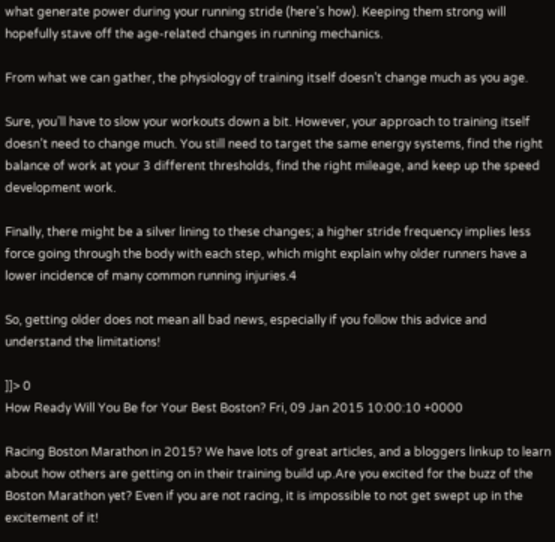what generate power during your running stride (here’s how). Keeping them strong will hopefully stave off the age-related changes in running mechanics.

From what we can gather, the physiology of training itself doesn’t change much as you age.

Sure, you’ll have to slow your workouts down a bit. However, your approach to training itself doesn’t need to change much. You still need to target the same energy systems, find the right balance of work at your 3 different thresholds, find the right mileage, and keep up the speed development work.

Finally, there might be a silver lining to these changes; a higher stride frequency implies less force going through the body with each step, which might explain why older runners have a lower incidence of many common running injuries.4

So, getting older does not mean all bad news, especially if you follow this advice and understand the limitations!

]]> 0
How Ready Will You Be for Your Best Boston? Fri, 09 Jan 2015 10:00:10 +0000

Racing Boston Marathon in 2015? We have lots of great articles, and a bloggers linkup to learn about how others are getting on in their training build up.Are you excited for the buzz of the Boston Marathon yet? Even if you are not racing, it is impossible to not get swept up in the excitement of it!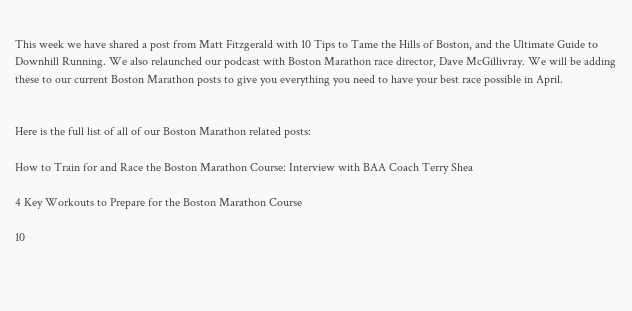This week we have shared a post from Matt Fitzgerald with 10 Tips to Tame the Hills of Boston, and the Ultimate Guide to Downhill Running. We also relaunched our podcast with Boston Marathon race director, Dave McGillivray. We will be adding these to our current Boston Marathon posts to give you everything you need to have your best race possible in April.


Here is the full list of all of our Boston Marathon related posts:

How to Train for and Race the Boston Marathon Course: Interview with BAA Coach Terry Shea

4 Key Workouts to Prepare for the Boston Marathon Course

10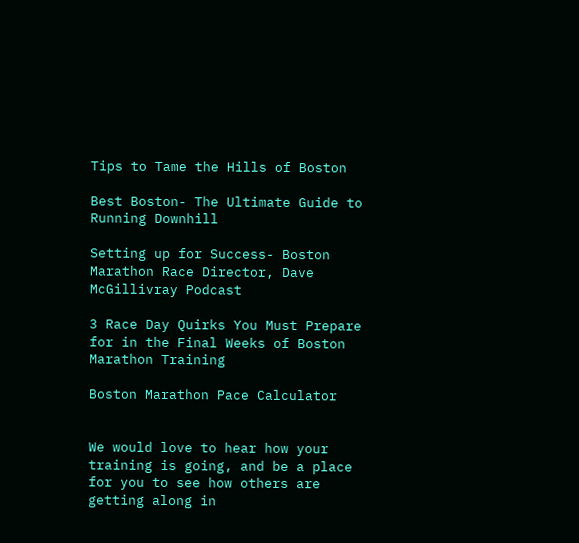Tips to Tame the Hills of Boston

Best Boston- The Ultimate Guide to Running Downhill

Setting up for Success- Boston Marathon Race Director, Dave McGillivray Podcast

3 Race Day Quirks You Must Prepare for in the Final Weeks of Boston Marathon Training

Boston Marathon Pace Calculator


We would love to hear how your training is going, and be a place for you to see how others are getting along in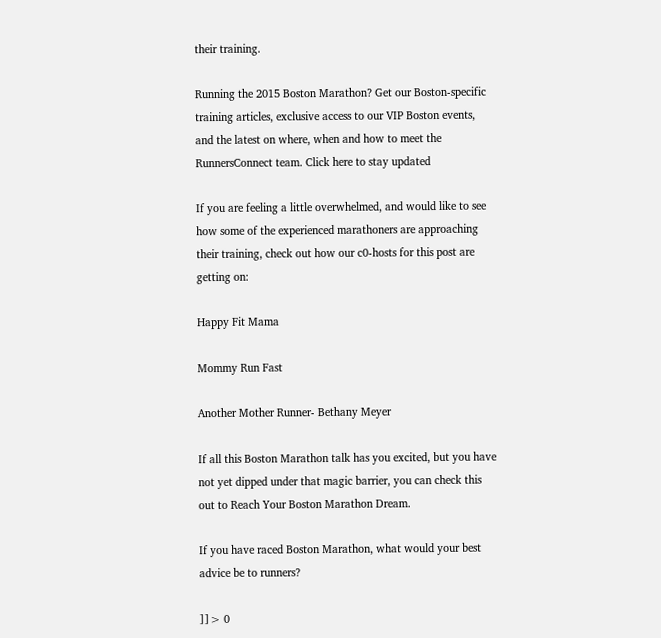their training.

Running the 2015 Boston Marathon? Get our Boston-specific training articles, exclusive access to our VIP Boston events, and the latest on where, when and how to meet the RunnersConnect team. Click here to stay updated

If you are feeling a little overwhelmed, and would like to see how some of the experienced marathoners are approaching their training, check out how our c0-hosts for this post are getting on:

Happy Fit Mama

Mommy Run Fast

Another Mother Runner- Bethany Meyer

If all this Boston Marathon talk has you excited, but you have not yet dipped under that magic barrier, you can check this out to Reach Your Boston Marathon Dream.

If you have raced Boston Marathon, what would your best advice be to runners?

]]> 0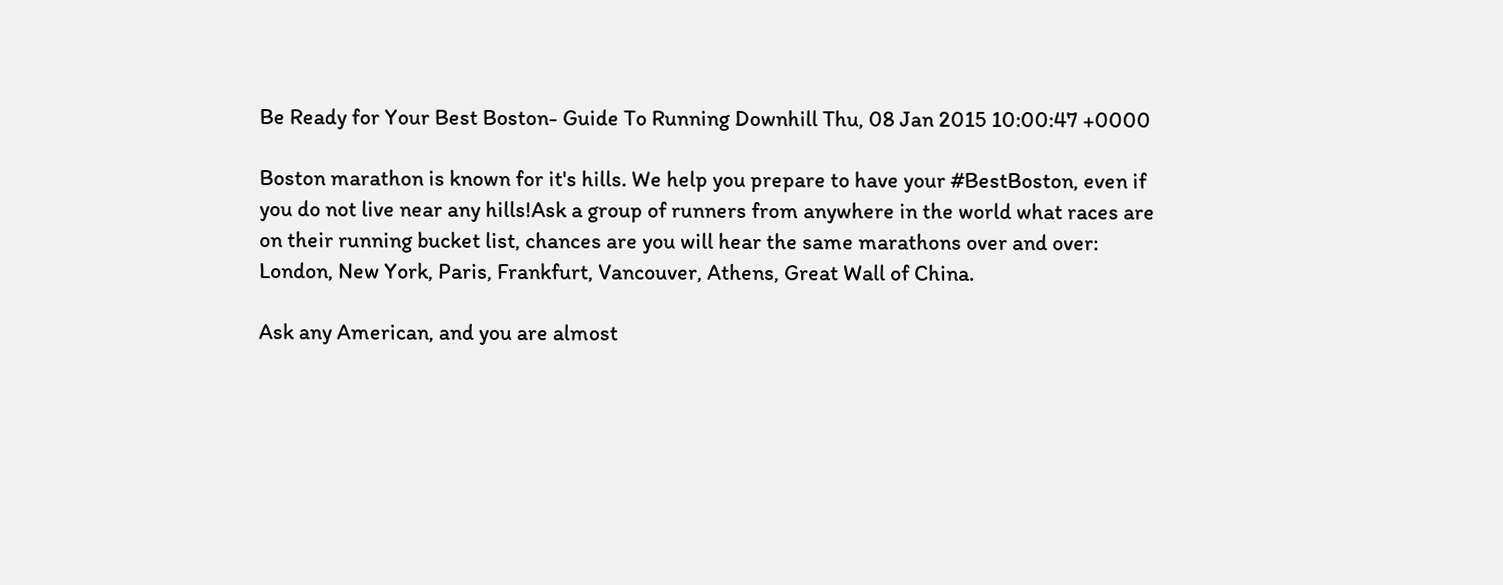Be Ready for Your Best Boston- Guide To Running Downhill Thu, 08 Jan 2015 10:00:47 +0000

Boston marathon is known for it's hills. We help you prepare to have your #BestBoston, even if you do not live near any hills!Ask a group of runners from anywhere in the world what races are on their running bucket list, chances are you will hear the same marathons over and over: London, New York, Paris, Frankfurt, Vancouver, Athens, Great Wall of China.

Ask any American, and you are almost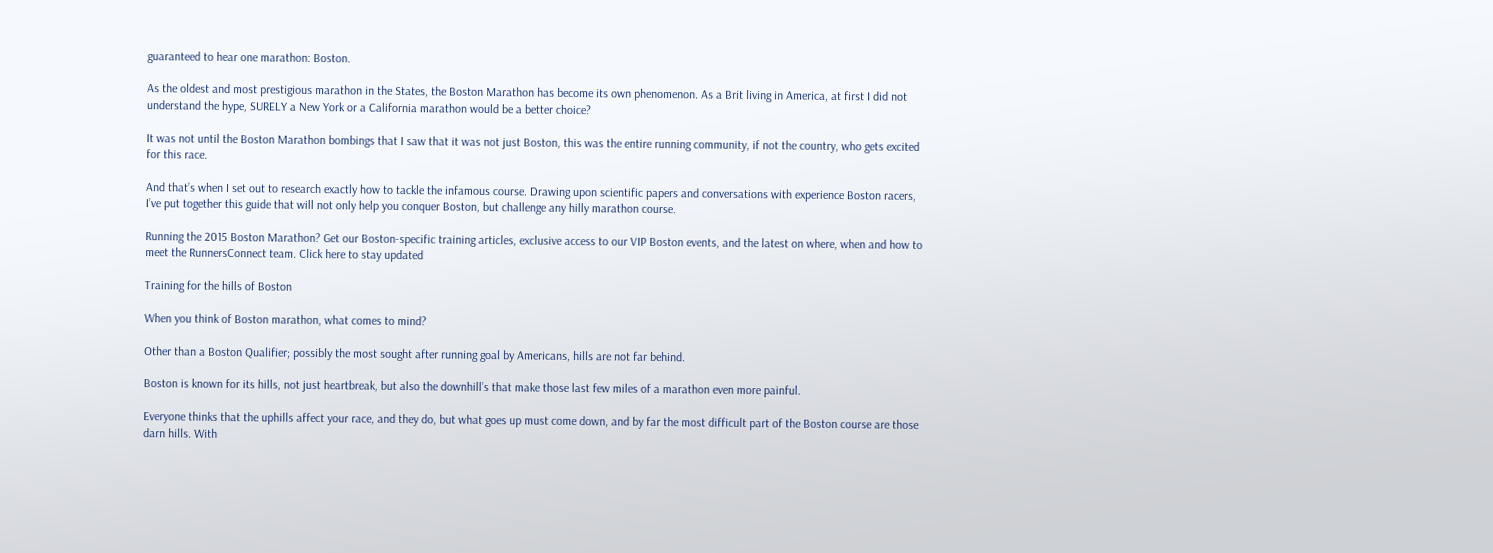guaranteed to hear one marathon: Boston.

As the oldest and most prestigious marathon in the States, the Boston Marathon has become its own phenomenon. As a Brit living in America, at first I did not understand the hype, SURELY a New York or a California marathon would be a better choice?

It was not until the Boston Marathon bombings that I saw that it was not just Boston, this was the entire running community, if not the country, who gets excited for this race.

And that’s when I set out to research exactly how to tackle the infamous course. Drawing upon scientific papers and conversations with experience Boston racers, I’ve put together this guide that will not only help you conquer Boston, but challenge any hilly marathon course.

Running the 2015 Boston Marathon? Get our Boston-specific training articles, exclusive access to our VIP Boston events, and the latest on where, when and how to meet the RunnersConnect team. Click here to stay updated

Training for the hills of Boston

When you think of Boston marathon, what comes to mind?

Other than a Boston Qualifier; possibly the most sought after running goal by Americans, hills are not far behind.

Boston is known for its hills, not just heartbreak, but also the downhill’s that make those last few miles of a marathon even more painful.

Everyone thinks that the uphills affect your race, and they do, but what goes up must come down, and by far the most difficult part of the Boston course are those darn hills. With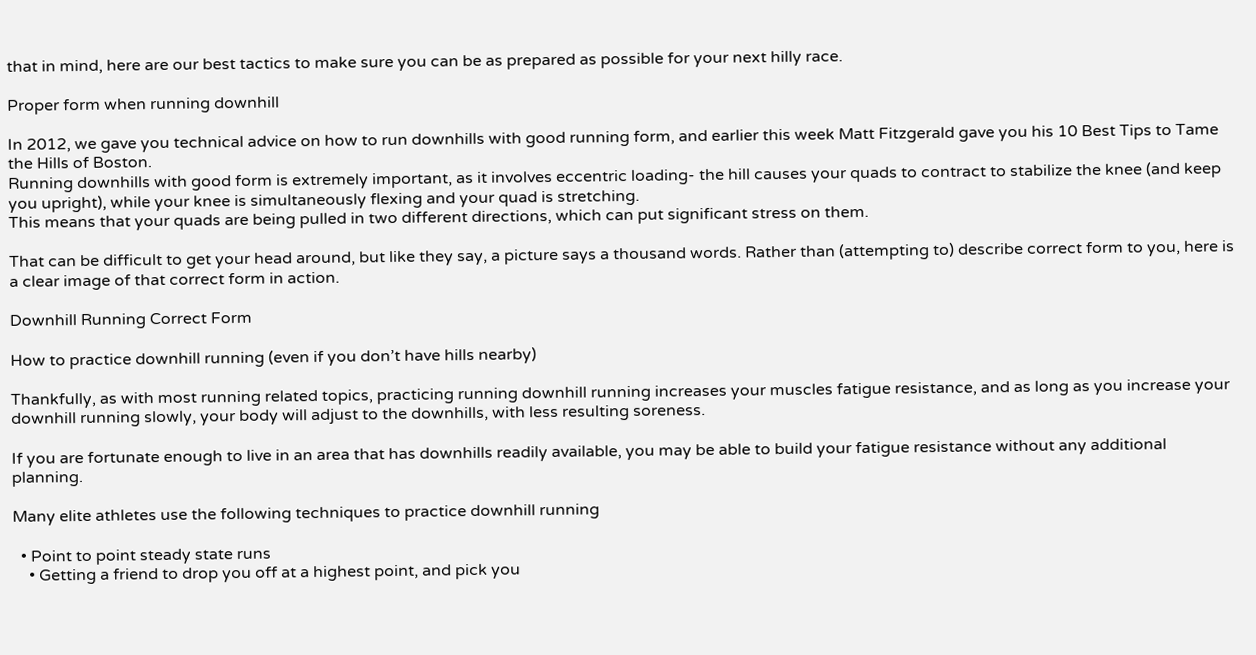that in mind, here are our best tactics to make sure you can be as prepared as possible for your next hilly race.

Proper form when running downhill

In 2012, we gave you technical advice on how to run downhills with good running form, and earlier this week Matt Fitzgerald gave you his 10 Best Tips to Tame the Hills of Boston.
Running downhills with good form is extremely important, as it involves eccentric loading- the hill causes your quads to contract to stabilize the knee (and keep you upright), while your knee is simultaneously flexing and your quad is stretching.
This means that your quads are being pulled in two different directions, which can put significant stress on them.

That can be difficult to get your head around, but like they say, a picture says a thousand words. Rather than (attempting to) describe correct form to you, here is a clear image of that correct form in action.

Downhill Running Correct Form

How to practice downhill running (even if you don’t have hills nearby)

Thankfully, as with most running related topics, practicing running downhill running increases your muscles fatigue resistance, and as long as you increase your downhill running slowly, your body will adjust to the downhills, with less resulting soreness.

If you are fortunate enough to live in an area that has downhills readily available, you may be able to build your fatigue resistance without any additional planning.

Many elite athletes use the following techniques to practice downhill running

  • Point to point steady state runs
    • Getting a friend to drop you off at a highest point, and pick you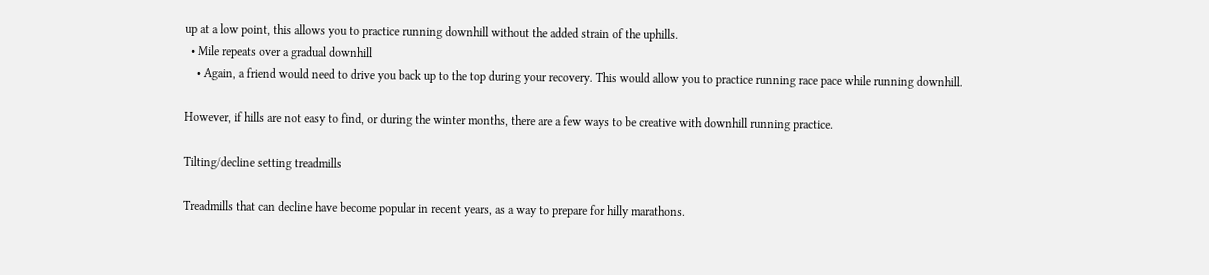up at a low point, this allows you to practice running downhill without the added strain of the uphills.
  • Mile repeats over a gradual downhill
    • Again, a friend would need to drive you back up to the top during your recovery. This would allow you to practice running race pace while running downhill.

However, if hills are not easy to find, or during the winter months, there are a few ways to be creative with downhill running practice.

Tilting/decline setting treadmills

Treadmills that can decline have become popular in recent years, as a way to prepare for hilly marathons.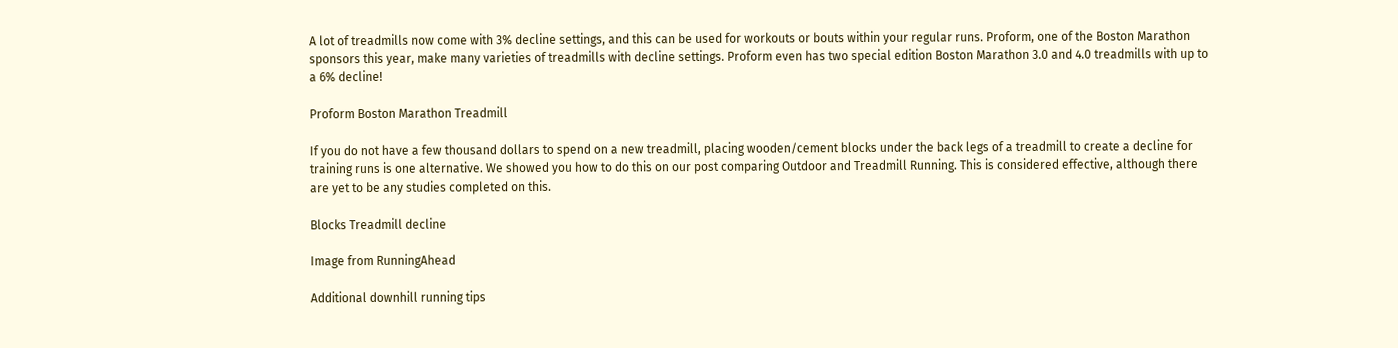A lot of treadmills now come with 3% decline settings, and this can be used for workouts or bouts within your regular runs. Proform, one of the Boston Marathon sponsors this year, make many varieties of treadmills with decline settings. Proform even has two special edition Boston Marathon 3.0 and 4.0 treadmills with up to a 6% decline!

Proform Boston Marathon Treadmill

If you do not have a few thousand dollars to spend on a new treadmill, placing wooden/cement blocks under the back legs of a treadmill to create a decline for training runs is one alternative. We showed you how to do this on our post comparing Outdoor and Treadmill Running. This is considered effective, although there are yet to be any studies completed on this.

Blocks Treadmill decline

Image from RunningAhead

Additional downhill running tips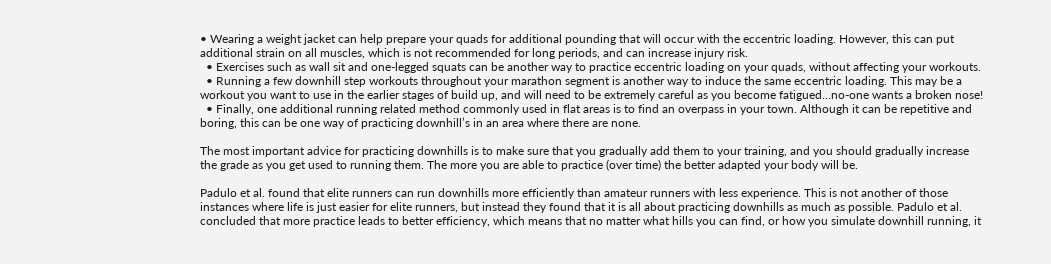• Wearing a weight jacket can help prepare your quads for additional pounding that will occur with the eccentric loading. However, this can put additional strain on all muscles, which is not recommended for long periods, and can increase injury risk.
  • Exercises such as wall sit and one-legged squats can be another way to practice eccentric loading on your quads, without affecting your workouts.
  • Running a few downhill step workouts throughout your marathon segment is another way to induce the same eccentric loading. This may be a workout you want to use in the earlier stages of build up, and will need to be extremely careful as you become fatigued…no-one wants a broken nose!
  • Finally, one additional running related method commonly used in flat areas is to find an overpass in your town. Although it can be repetitive and boring, this can be one way of practicing downhill’s in an area where there are none.

The most important advice for practicing downhills is to make sure that you gradually add them to your training, and you should gradually increase the grade as you get used to running them. The more you are able to practice (over time) the better adapted your body will be.

Padulo et al. found that elite runners can run downhills more efficiently than amateur runners with less experience. This is not another of those instances where life is just easier for elite runners, but instead they found that it is all about practicing downhills as much as possible. Padulo et al. concluded that more practice leads to better efficiency, which means that no matter what hills you can find, or how you simulate downhill running, it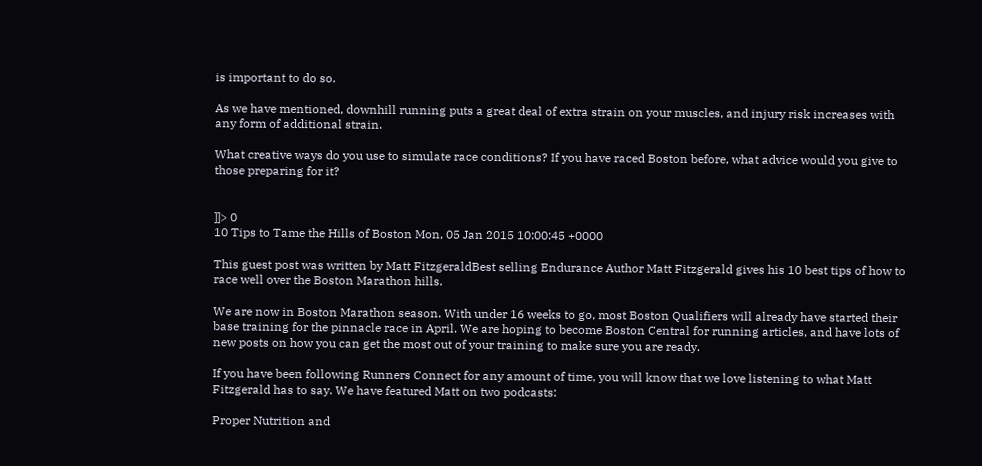is important to do so.

As we have mentioned, downhill running puts a great deal of extra strain on your muscles, and injury risk increases with any form of additional strain.

What creative ways do you use to simulate race conditions? If you have raced Boston before, what advice would you give to those preparing for it?


]]> 0
10 Tips to Tame the Hills of Boston Mon, 05 Jan 2015 10:00:45 +0000

This guest post was written by Matt FitzgeraldBest selling Endurance Author Matt Fitzgerald gives his 10 best tips of how to race well over the Boston Marathon hills.

We are now in Boston Marathon season. With under 16 weeks to go, most Boston Qualifiers will already have started their base training for the pinnacle race in April. We are hoping to become Boston Central for running articles, and have lots of new posts on how you can get the most out of your training to make sure you are ready.

If you have been following Runners Connect for any amount of time, you will know that we love listening to what Matt Fitzgerald has to say. We have featured Matt on two podcasts:

Proper Nutrition and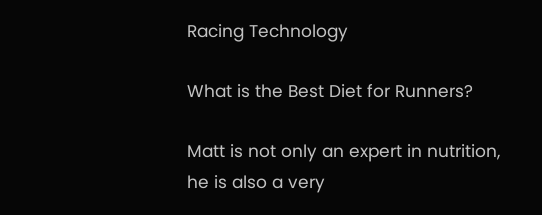Racing Technology

What is the Best Diet for Runners?

Matt is not only an expert in nutrition, he is also a very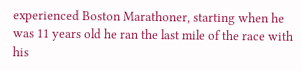experienced Boston Marathoner, starting when he was 11 years old he ran the last mile of the race with his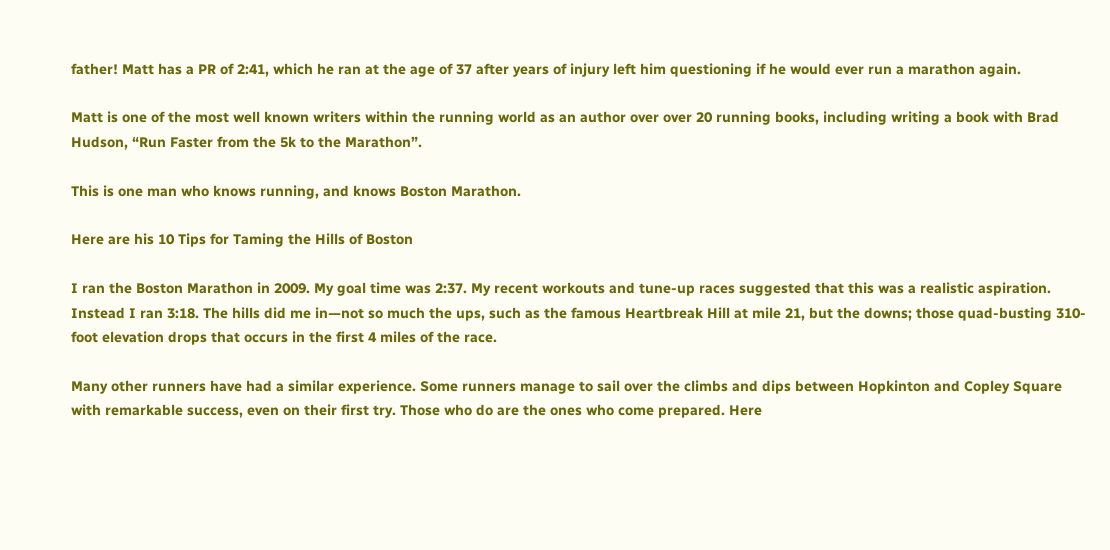father! Matt has a PR of 2:41, which he ran at the age of 37 after years of injury left him questioning if he would ever run a marathon again.

Matt is one of the most well known writers within the running world as an author over over 20 running books, including writing a book with Brad Hudson, “Run Faster from the 5k to the Marathon”.

This is one man who knows running, and knows Boston Marathon.

Here are his 10 Tips for Taming the Hills of Boston

I ran the Boston Marathon in 2009. My goal time was 2:37. My recent workouts and tune-up races suggested that this was a realistic aspiration. Instead I ran 3:18. The hills did me in—not so much the ups, such as the famous Heartbreak Hill at mile 21, but the downs; those quad-busting 310-foot elevation drops that occurs in the first 4 miles of the race.

Many other runners have had a similar experience. Some runners manage to sail over the climbs and dips between Hopkinton and Copley Square with remarkable success, even on their first try. Those who do are the ones who come prepared. Here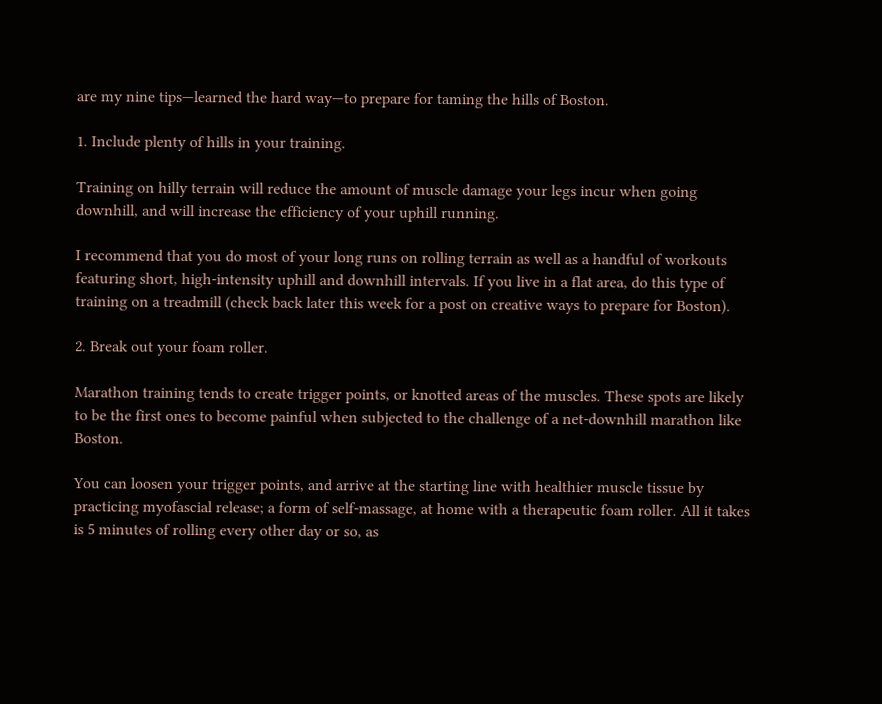are my nine tips—learned the hard way—to prepare for taming the hills of Boston.

1. Include plenty of hills in your training.

Training on hilly terrain will reduce the amount of muscle damage your legs incur when going downhill, and will increase the efficiency of your uphill running.

I recommend that you do most of your long runs on rolling terrain as well as a handful of workouts featuring short, high-intensity uphill and downhill intervals. If you live in a flat area, do this type of training on a treadmill (check back later this week for a post on creative ways to prepare for Boston).

2. Break out your foam roller.

Marathon training tends to create trigger points, or knotted areas of the muscles. These spots are likely to be the first ones to become painful when subjected to the challenge of a net-downhill marathon like Boston.

You can loosen your trigger points, and arrive at the starting line with healthier muscle tissue by practicing myofascial release; a form of self-massage, at home with a therapeutic foam roller. All it takes is 5 minutes of rolling every other day or so, as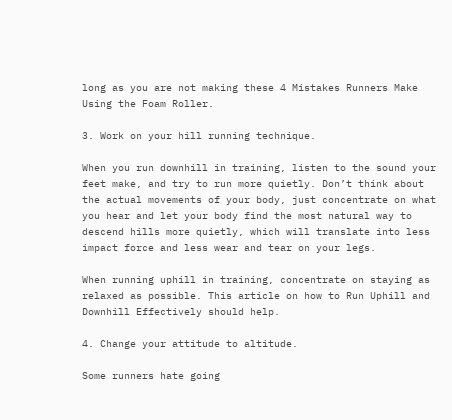long as you are not making these 4 Mistakes Runners Make Using the Foam Roller.

3. Work on your hill running technique.

When you run downhill in training, listen to the sound your feet make, and try to run more quietly. Don’t think about the actual movements of your body, just concentrate on what you hear and let your body find the most natural way to descend hills more quietly, which will translate into less impact force and less wear and tear on your legs.

When running uphill in training, concentrate on staying as relaxed as possible. This article on how to Run Uphill and Downhill Effectively should help.

4. Change your attitude to altitude.

Some runners hate going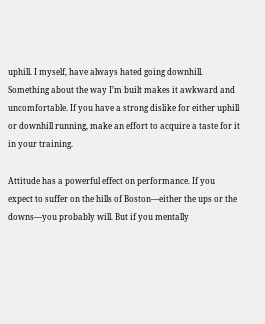uphill. I myself, have always hated going downhill. Something about the way I’m built makes it awkward and uncomfortable. If you have a strong dislike for either uphill or downhill running, make an effort to acquire a taste for it in your training.

Attitude has a powerful effect on performance. If you expect to suffer on the hills of Boston—either the ups or the downs—you probably will. But if you mentally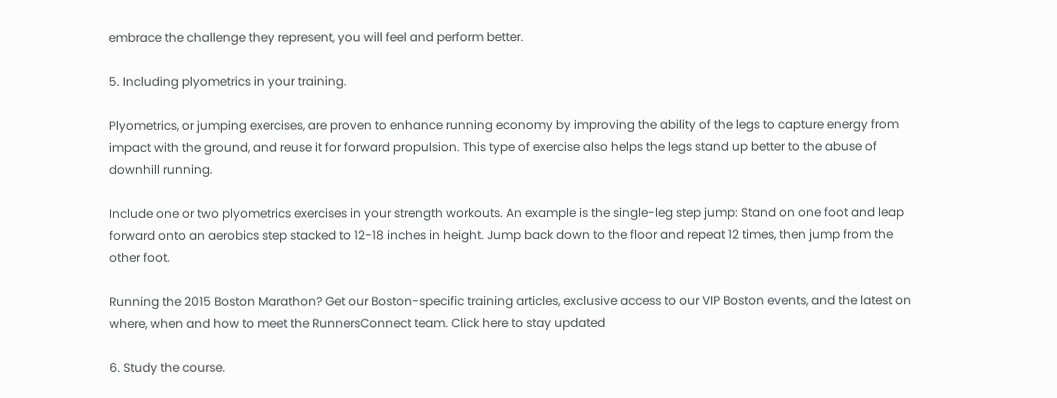embrace the challenge they represent, you will feel and perform better.

5. Including plyometrics in your training.

Plyometrics, or jumping exercises, are proven to enhance running economy by improving the ability of the legs to capture energy from impact with the ground, and reuse it for forward propulsion. This type of exercise also helps the legs stand up better to the abuse of downhill running.

Include one or two plyometrics exercises in your strength workouts. An example is the single-leg step jump: Stand on one foot and leap forward onto an aerobics step stacked to 12-18 inches in height. Jump back down to the floor and repeat 12 times, then jump from the other foot.

Running the 2015 Boston Marathon? Get our Boston-specific training articles, exclusive access to our VIP Boston events, and the latest on where, when and how to meet the RunnersConnect team. Click here to stay updated

6. Study the course.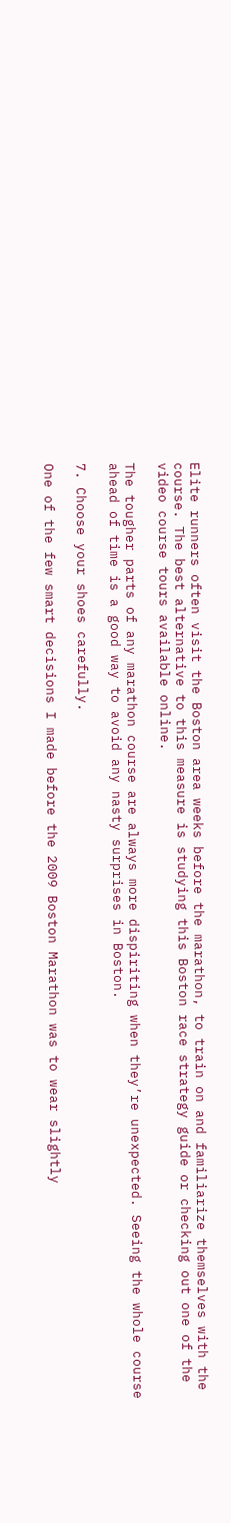Elite runners often visit the Boston area weeks before the marathon, to train on and familiarize themselves with the course. The best alternative to this measure is studying this Boston race strategy guide or checking out one of the video course tours available online.

The tougher parts of any marathon course are always more dispiriting when they’re unexpected. Seeing the whole course ahead of time is a good way to avoid any nasty surprises in Boston.

7. Choose your shoes carefully.

One of the few smart decisions I made before the 2009 Boston Marathon was to wear slightly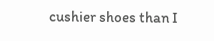cushier shoes than I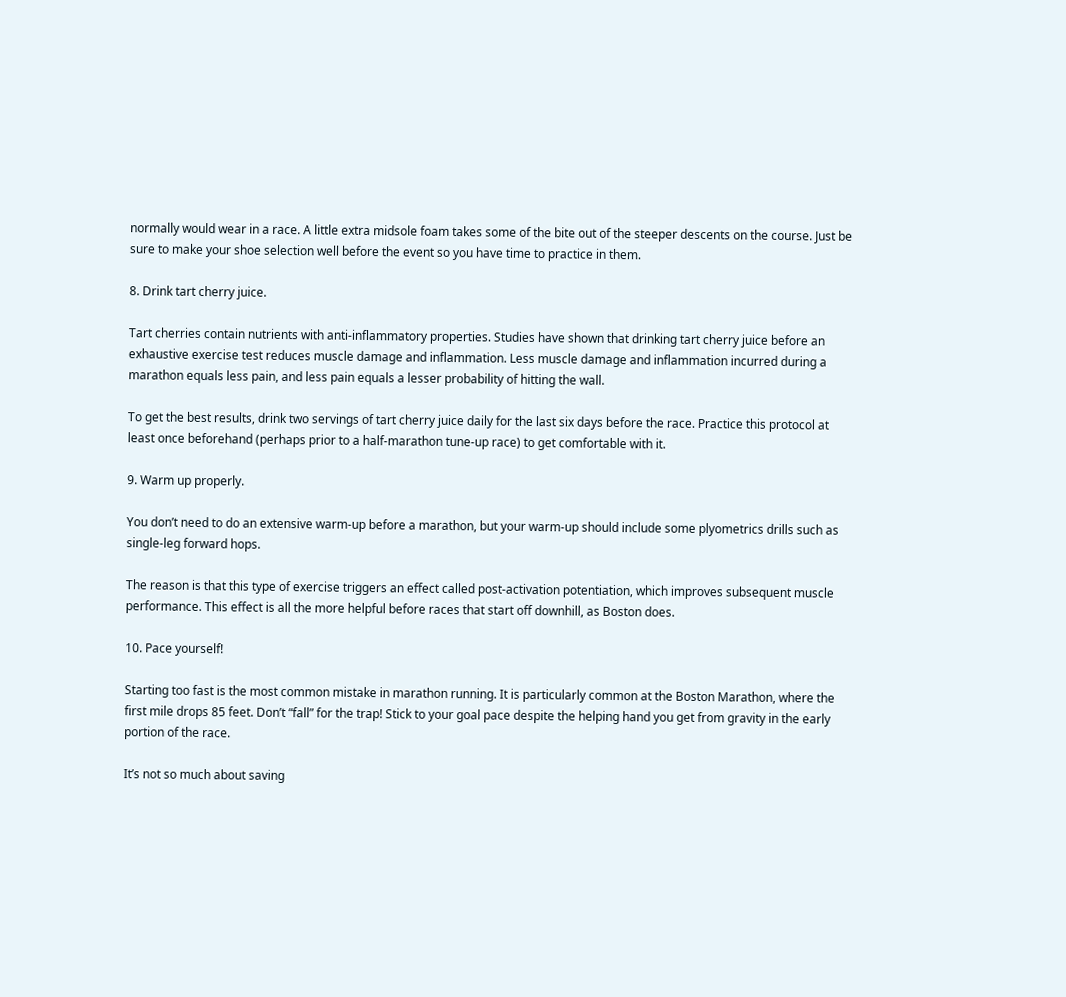normally would wear in a race. A little extra midsole foam takes some of the bite out of the steeper descents on the course. Just be sure to make your shoe selection well before the event so you have time to practice in them.

8. Drink tart cherry juice.

Tart cherries contain nutrients with anti-inflammatory properties. Studies have shown that drinking tart cherry juice before an exhaustive exercise test reduces muscle damage and inflammation. Less muscle damage and inflammation incurred during a marathon equals less pain, and less pain equals a lesser probability of hitting the wall.

To get the best results, drink two servings of tart cherry juice daily for the last six days before the race. Practice this protocol at least once beforehand (perhaps prior to a half-marathon tune-up race) to get comfortable with it.

9. Warm up properly.

You don’t need to do an extensive warm-up before a marathon, but your warm-up should include some plyometrics drills such as single-leg forward hops.

The reason is that this type of exercise triggers an effect called post-activation potentiation, which improves subsequent muscle performance. This effect is all the more helpful before races that start off downhill, as Boston does.

10. Pace yourself!

Starting too fast is the most common mistake in marathon running. It is particularly common at the Boston Marathon, where the first mile drops 85 feet. Don’t “fall” for the trap! Stick to your goal pace despite the helping hand you get from gravity in the early portion of the race.

It’s not so much about saving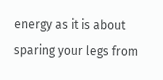energy as it is about sparing your legs from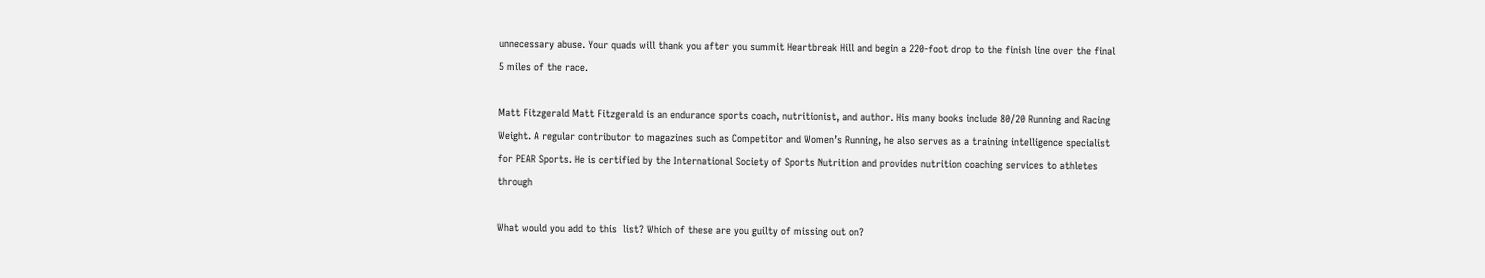unnecessary abuse. Your quads will thank you after you summit Heartbreak Hill and begin a 220-foot drop to the finish line over the final 5 miles of the race.

Matt Fitzgerald Matt Fitzgerald is an endurance sports coach, nutritionist, and author. His many books include 80/20 Running and Racing Weight. A regular contributor to magazines such as Competitor and Women’s Running, he also serves as a training intelligence specialist for PEAR Sports. He is certified by the International Society of Sports Nutrition and provides nutrition coaching services to athletes through

What would you add to this  list? Which of these are you guilty of missing out on?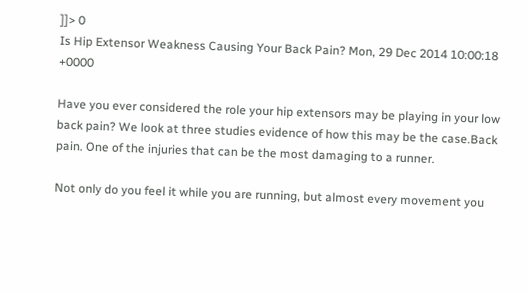]]> 0
Is Hip Extensor Weakness Causing Your Back Pain? Mon, 29 Dec 2014 10:00:18 +0000

Have you ever considered the role your hip extensors may be playing in your low back pain? We look at three studies evidence of how this may be the case.Back pain. One of the injuries that can be the most damaging to a runner.

Not only do you feel it while you are running, but almost every movement you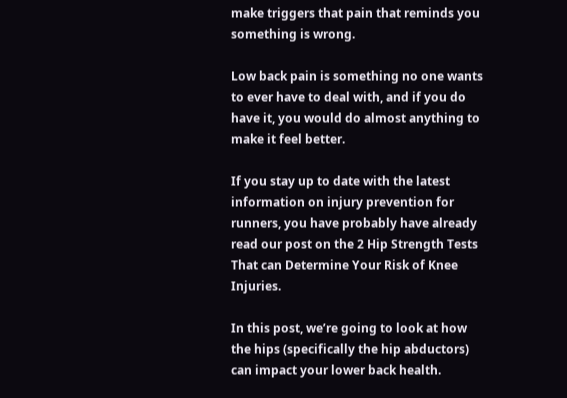make triggers that pain that reminds you something is wrong.

Low back pain is something no one wants to ever have to deal with, and if you do have it, you would do almost anything to make it feel better.

If you stay up to date with the latest information on injury prevention for runners, you have probably have already read our post on the 2 Hip Strength Tests That can Determine Your Risk of Knee Injuries.

In this post, we’re going to look at how the hips (specifically the hip abductors) can impact your lower back health.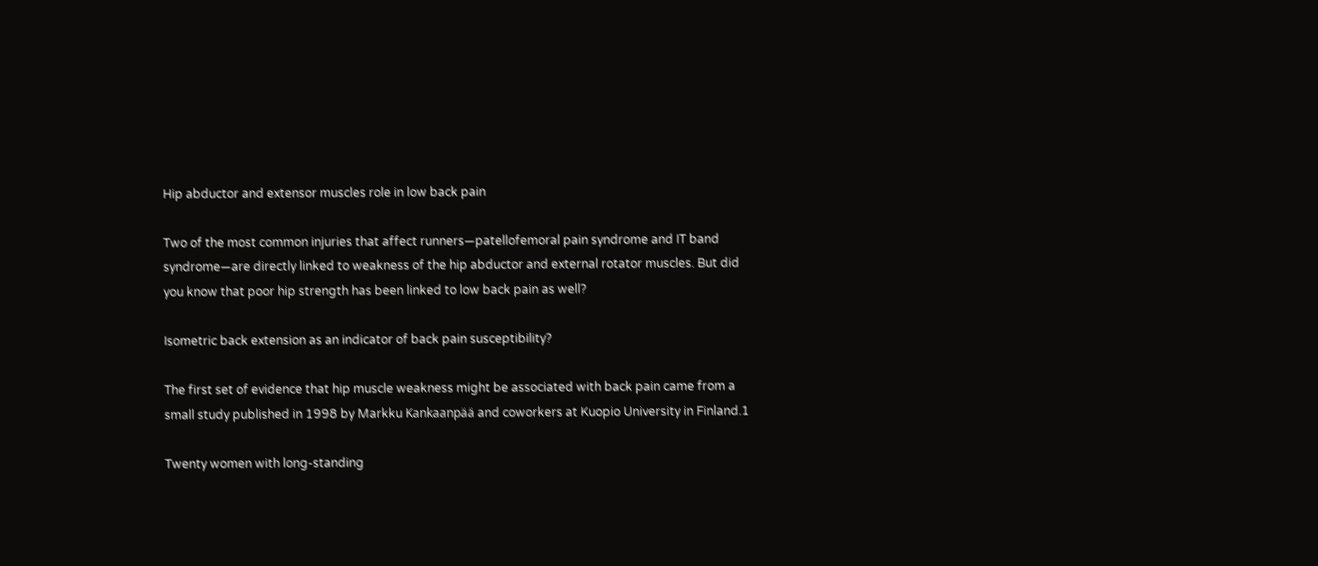Hip abductor and extensor muscles role in low back pain

Two of the most common injuries that affect runners—patellofemoral pain syndrome and IT band syndrome—are directly linked to weakness of the hip abductor and external rotator muscles. But did you know that poor hip strength has been linked to low back pain as well?

Isometric back extension as an indicator of back pain susceptibility?

The first set of evidence that hip muscle weakness might be associated with back pain came from a small study published in 1998 by Markku Kankaanpää and coworkers at Kuopio University in Finland.1

Twenty women with long-standing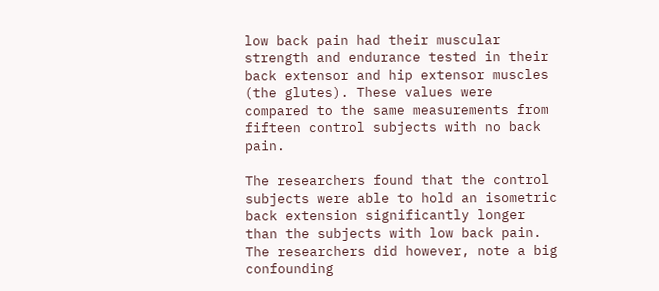low back pain had their muscular strength and endurance tested in their back extensor and hip extensor muscles (the glutes). These values were compared to the same measurements from fifteen control subjects with no back pain.

The researchers found that the control subjects were able to hold an isometric back extension significantly longer than the subjects with low back pain. The researchers did however, note a big confounding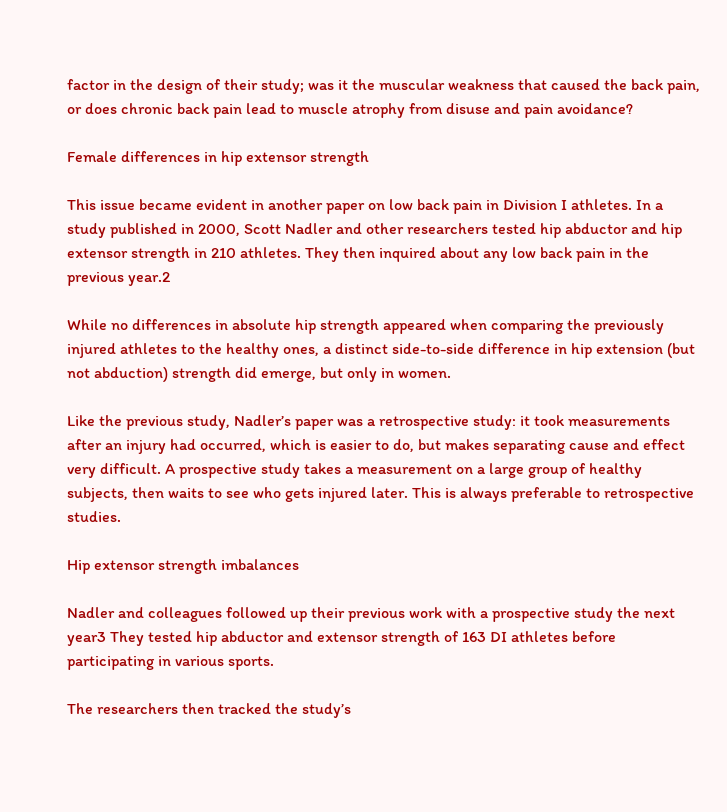factor in the design of their study; was it the muscular weakness that caused the back pain, or does chronic back pain lead to muscle atrophy from disuse and pain avoidance?

Female differences in hip extensor strength

This issue became evident in another paper on low back pain in Division I athletes. In a study published in 2000, Scott Nadler and other researchers tested hip abductor and hip extensor strength in 210 athletes. They then inquired about any low back pain in the previous year.2

While no differences in absolute hip strength appeared when comparing the previously injured athletes to the healthy ones, a distinct side-to-side difference in hip extension (but not abduction) strength did emerge, but only in women.

Like the previous study, Nadler’s paper was a retrospective study: it took measurements after an injury had occurred, which is easier to do, but makes separating cause and effect very difficult. A prospective study takes a measurement on a large group of healthy subjects, then waits to see who gets injured later. This is always preferable to retrospective studies.

Hip extensor strength imbalances

Nadler and colleagues followed up their previous work with a prospective study the next year3 They tested hip abductor and extensor strength of 163 DI athletes before participating in various sports.

The researchers then tracked the study’s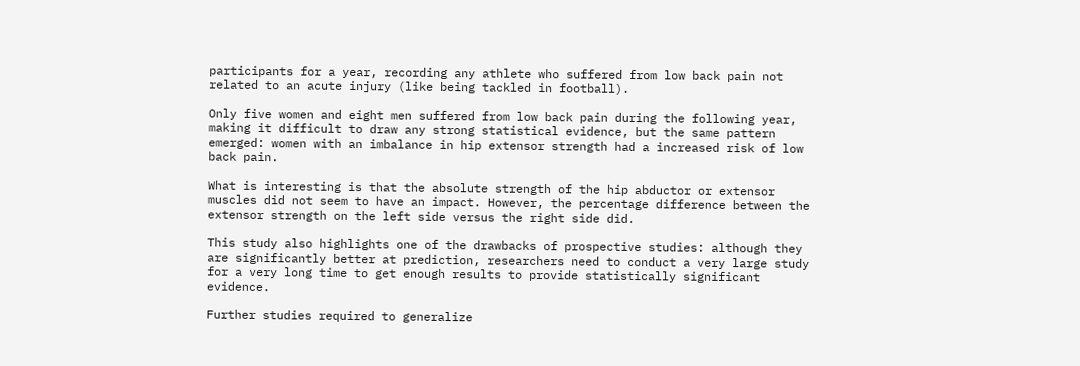participants for a year, recording any athlete who suffered from low back pain not related to an acute injury (like being tackled in football).

Only five women and eight men suffered from low back pain during the following year, making it difficult to draw any strong statistical evidence, but the same pattern emerged: women with an imbalance in hip extensor strength had a increased risk of low back pain.

What is interesting is that the absolute strength of the hip abductor or extensor muscles did not seem to have an impact. However, the percentage difference between the extensor strength on the left side versus the right side did.

This study also highlights one of the drawbacks of prospective studies: although they are significantly better at prediction, researchers need to conduct a very large study for a very long time to get enough results to provide statistically significant evidence.

Further studies required to generalize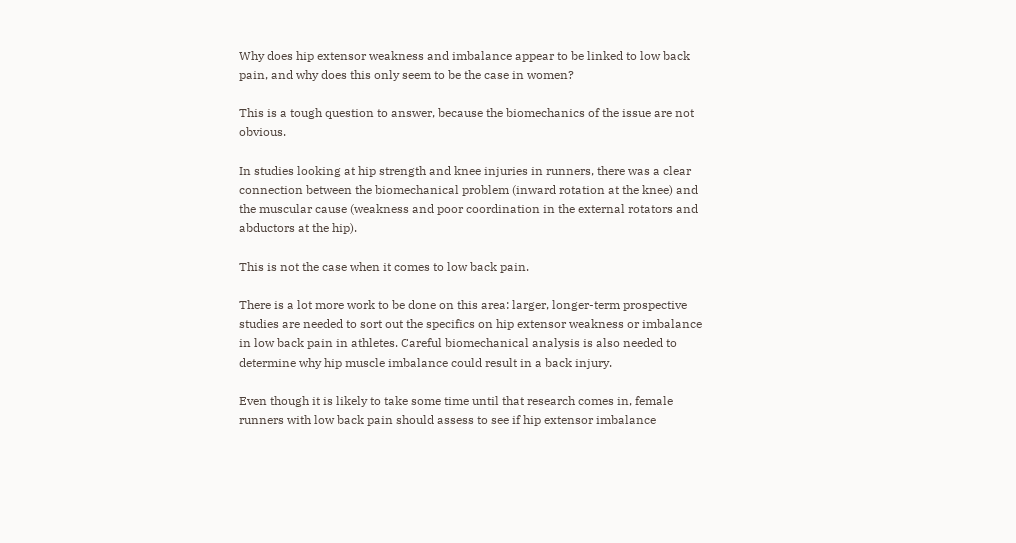Why does hip extensor weakness and imbalance appear to be linked to low back pain, and why does this only seem to be the case in women?

This is a tough question to answer, because the biomechanics of the issue are not obvious.

In studies looking at hip strength and knee injuries in runners, there was a clear connection between the biomechanical problem (inward rotation at the knee) and the muscular cause (weakness and poor coordination in the external rotators and abductors at the hip).

This is not the case when it comes to low back pain.

There is a lot more work to be done on this area: larger, longer-term prospective studies are needed to sort out the specifics on hip extensor weakness or imbalance in low back pain in athletes. Careful biomechanical analysis is also needed to determine why hip muscle imbalance could result in a back injury.

Even though it is likely to take some time until that research comes in, female runners with low back pain should assess to see if hip extensor imbalance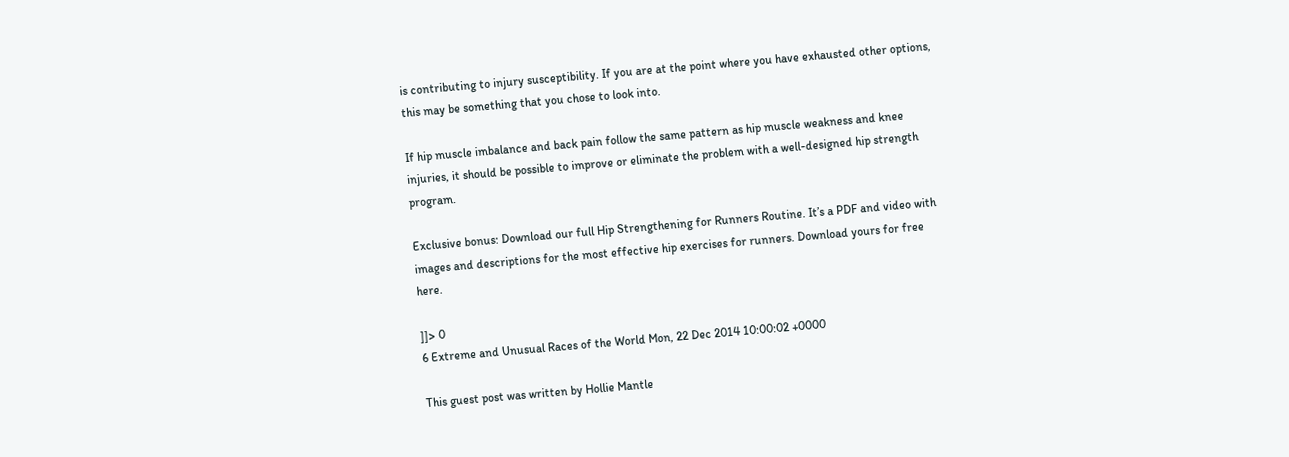is contributing to injury susceptibility. If you are at the point where you have exhausted other options, this may be something that you chose to look into.

If hip muscle imbalance and back pain follow the same pattern as hip muscle weakness and knee injuries, it should be possible to improve or eliminate the problem with a well-designed hip strength program.

Exclusive bonus: Download our full Hip Strengthening for Runners Routine. It’s a PDF and video with images and descriptions for the most effective hip exercises for runners. Download yours for free here.

]]> 0
6 Extreme and Unusual Races of the World Mon, 22 Dec 2014 10:00:02 +0000

This guest post was written by Hollie Mantle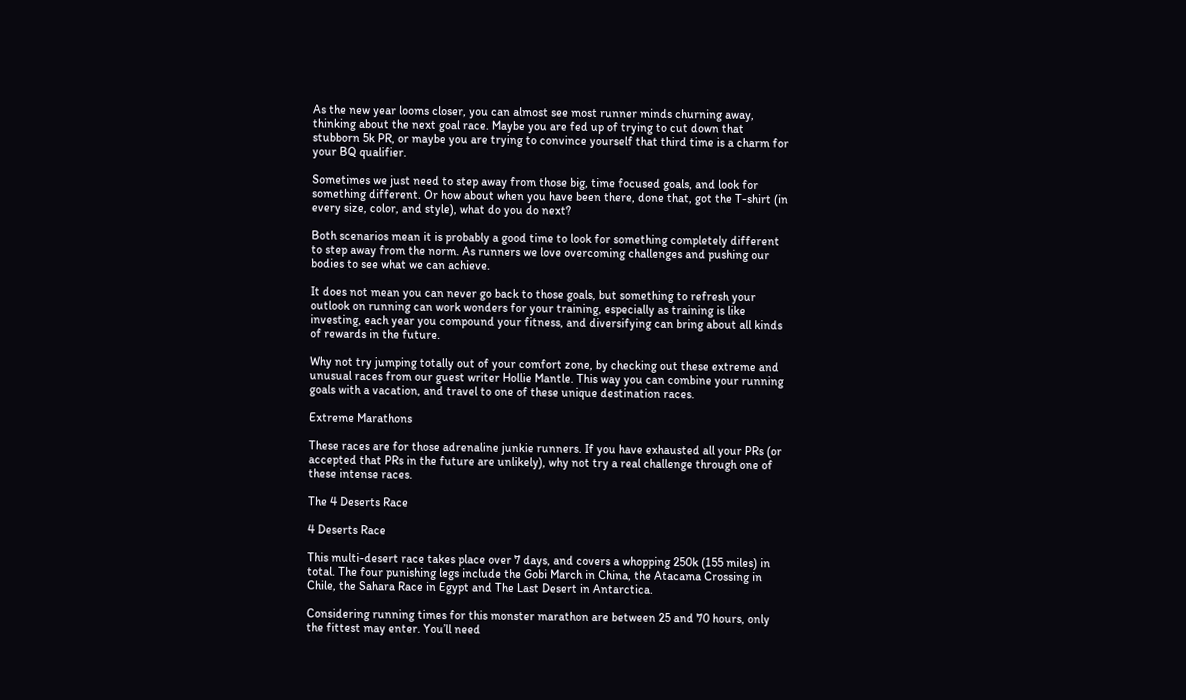As the new year looms closer, you can almost see most runner minds churning away, thinking about the next goal race. Maybe you are fed up of trying to cut down that stubborn 5k PR, or maybe you are trying to convince yourself that third time is a charm for your BQ qualifier.

Sometimes we just need to step away from those big, time focused goals, and look for something different. Or how about when you have been there, done that, got the T-shirt (in every size, color, and style), what do you do next?

Both scenarios mean it is probably a good time to look for something completely different to step away from the norm. As runners we love overcoming challenges and pushing our bodies to see what we can achieve.

It does not mean you can never go back to those goals, but something to refresh your outlook on running can work wonders for your training, especially as training is like investing, each year you compound your fitness, and diversifying can bring about all kinds of rewards in the future.

Why not try jumping totally out of your comfort zone, by checking out these extreme and unusual races from our guest writer Hollie Mantle. This way you can combine your running goals with a vacation, and travel to one of these unique destination races.

Extreme Marathons

These races are for those adrenaline junkie runners. If you have exhausted all your PRs (or accepted that PRs in the future are unlikely), why not try a real challenge through one of these intense races.

The 4 Deserts Race

4 Deserts Race

This multi-desert race takes place over 7 days, and covers a whopping 250k (155 miles) in total. The four punishing legs include the Gobi March in China, the Atacama Crossing in Chile, the Sahara Race in Egypt and The Last Desert in Antarctica.

Considering running times for this monster marathon are between 25 and 70 hours, only the fittest may enter. You’ll need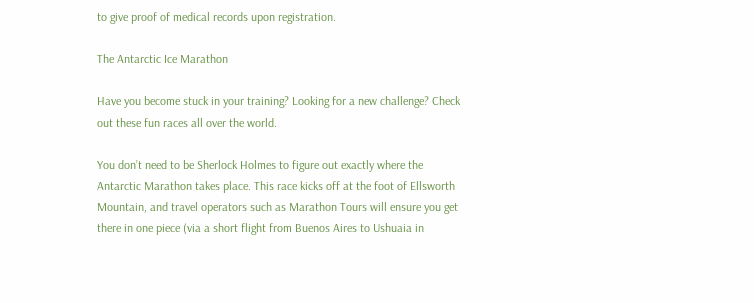to give proof of medical records upon registration.

The Antarctic Ice Marathon

Have you become stuck in your training? Looking for a new challenge? Check out these fun races all over the world.

You don’t need to be Sherlock Holmes to figure out exactly where the Antarctic Marathon takes place. This race kicks off at the foot of Ellsworth Mountain, and travel operators such as Marathon Tours will ensure you get there in one piece (via a short flight from Buenos Aires to Ushuaia in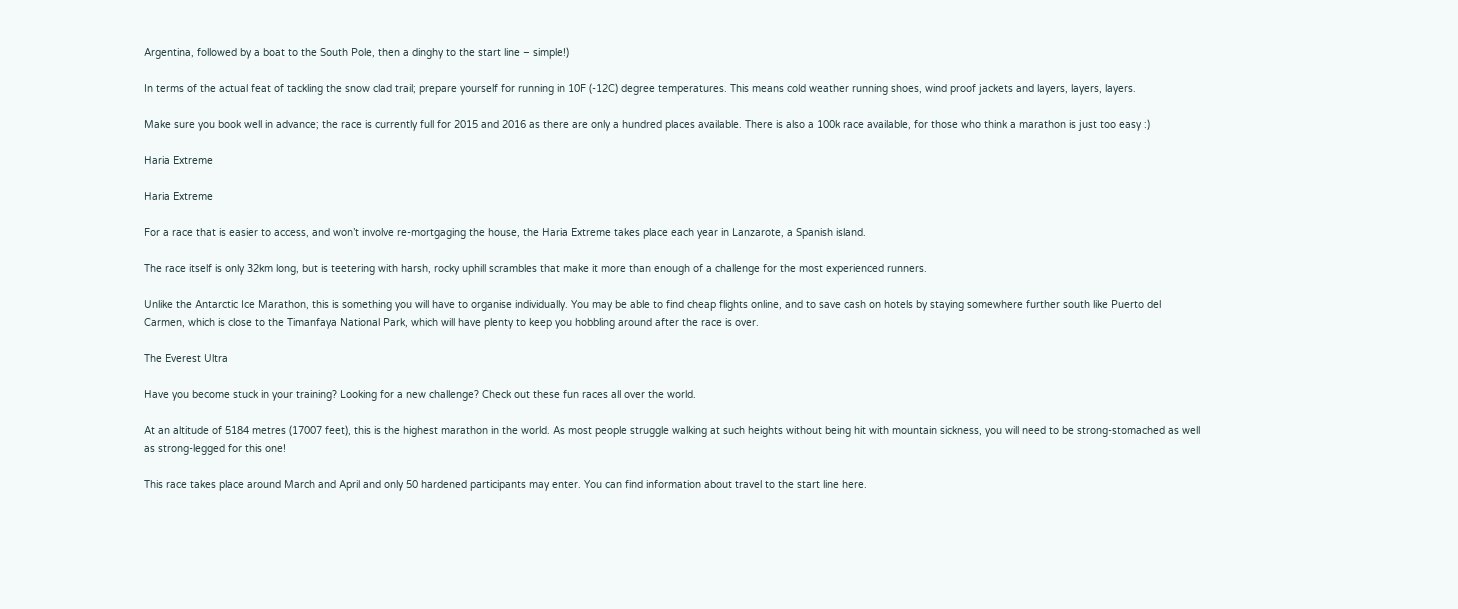Argentina, followed by a boat to the South Pole, then a dinghy to the start line – simple!)

In terms of the actual feat of tackling the snow clad trail; prepare yourself for running in 10F (-12C) degree temperatures. This means cold weather running shoes, wind proof jackets and layers, layers, layers.

Make sure you book well in advance; the race is currently full for 2015 and 2016 as there are only a hundred places available. There is also a 100k race available, for those who think a marathon is just too easy :)

Haria Extreme

Haria Extreme

For a race that is easier to access, and won’t involve re-mortgaging the house, the Haria Extreme takes place each year in Lanzarote, a Spanish island.

The race itself is only 32km long, but is teetering with harsh, rocky uphill scrambles that make it more than enough of a challenge for the most experienced runners.

Unlike the Antarctic Ice Marathon, this is something you will have to organise individually. You may be able to find cheap flights online, and to save cash on hotels by staying somewhere further south like Puerto del Carmen, which is close to the Timanfaya National Park, which will have plenty to keep you hobbling around after the race is over.

The Everest Ultra

Have you become stuck in your training? Looking for a new challenge? Check out these fun races all over the world.

At an altitude of 5184 metres (17007 feet), this is the highest marathon in the world. As most people struggle walking at such heights without being hit with mountain sickness, you will need to be strong-stomached as well as strong-legged for this one!

This race takes place around March and April and only 50 hardened participants may enter. You can find information about travel to the start line here.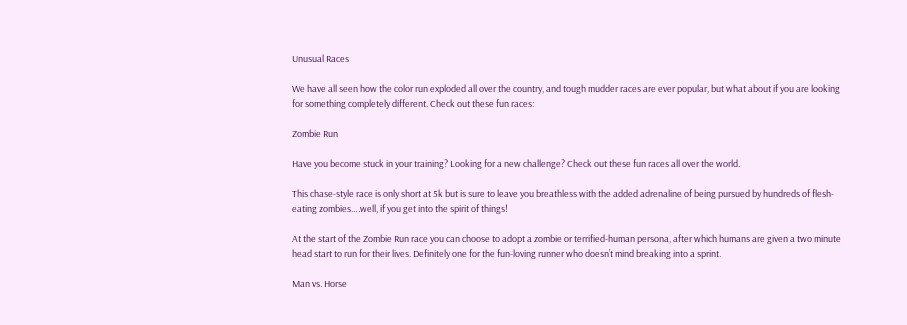Unusual Races

We have all seen how the color run exploded all over the country, and tough mudder races are ever popular, but what about if you are looking for something completely different. Check out these fun races:

Zombie Run

Have you become stuck in your training? Looking for a new challenge? Check out these fun races all over the world.

This chase-style race is only short at 5k but is sure to leave you breathless with the added adrenaline of being pursued by hundreds of flesh-eating zombies….well, if you get into the spirit of things!

At the start of the Zombie Run race you can choose to adopt a zombie or terrified-human persona, after which humans are given a two minute head start to run for their lives. Definitely one for the fun-loving runner who doesn’t mind breaking into a sprint.

Man vs. Horse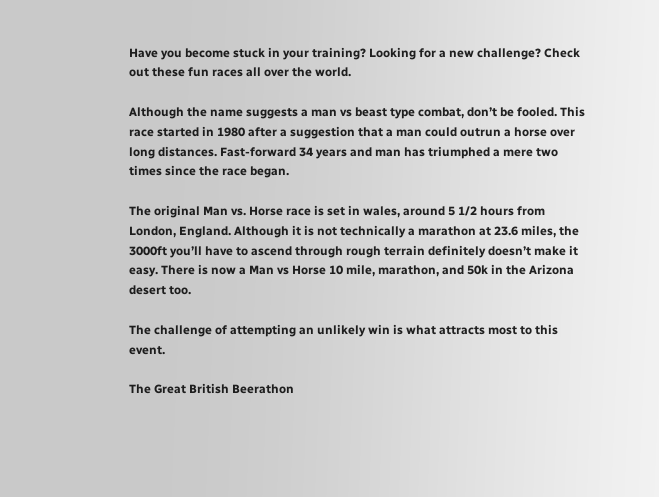Have you become stuck in your training? Looking for a new challenge? Check out these fun races all over the world.

Although the name suggests a man vs beast type combat, don’t be fooled. This race started in 1980 after a suggestion that a man could outrun a horse over long distances. Fast-forward 34 years and man has triumphed a mere two times since the race began.

The original Man vs. Horse race is set in wales, around 5 1/2 hours from London, England. Although it is not technically a marathon at 23.6 miles, the 3000ft you’ll have to ascend through rough terrain definitely doesn’t make it easy. There is now a Man vs Horse 10 mile, marathon, and 50k in the Arizona desert too.

The challenge of attempting an unlikely win is what attracts most to this event.

The Great British Beerathon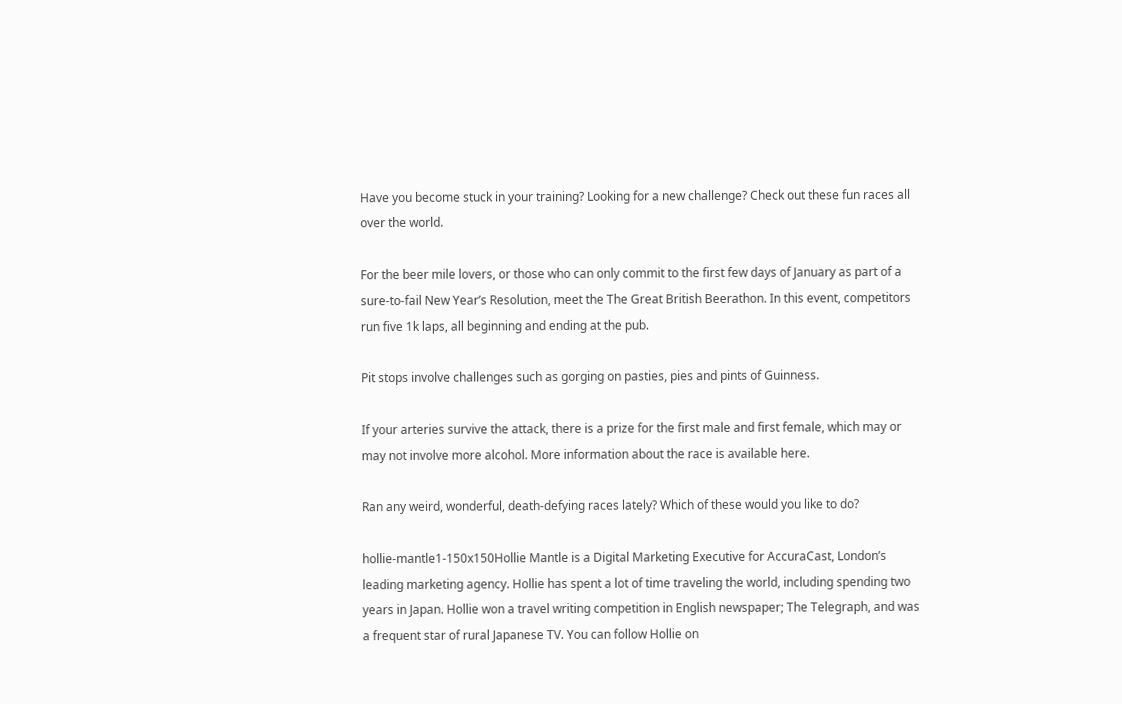Have you become stuck in your training? Looking for a new challenge? Check out these fun races all over the world.

For the beer mile lovers, or those who can only commit to the first few days of January as part of a sure-to-fail New Year’s Resolution, meet the The Great British Beerathon. In this event, competitors run five 1k laps, all beginning and ending at the pub.

Pit stops involve challenges such as gorging on pasties, pies and pints of Guinness.

If your arteries survive the attack, there is a prize for the first male and first female, which may or may not involve more alcohol. More information about the race is available here.

Ran any weird, wonderful, death-defying races lately? Which of these would you like to do?

hollie-mantle1-150x150Hollie Mantle is a Digital Marketing Executive for AccuraCast, London’s leading marketing agency. Hollie has spent a lot of time traveling the world, including spending two years in Japan. Hollie won a travel writing competition in English newspaper; The Telegraph, and was a frequent star of rural Japanese TV. You can follow Hollie on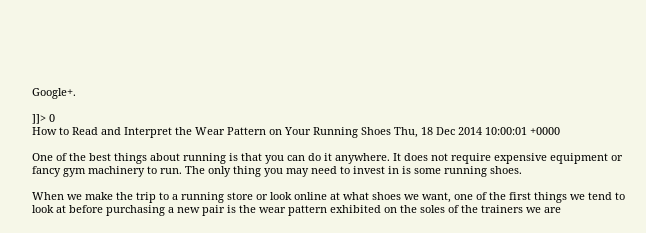Google+.

]]> 0
How to Read and Interpret the Wear Pattern on Your Running Shoes Thu, 18 Dec 2014 10:00:01 +0000

One of the best things about running is that you can do it anywhere. It does not require expensive equipment or fancy gym machinery to run. The only thing you may need to invest in is some running shoes.

When we make the trip to a running store or look online at what shoes we want, one of the first things we tend to look at before purchasing a new pair is the wear pattern exhibited on the soles of the trainers we are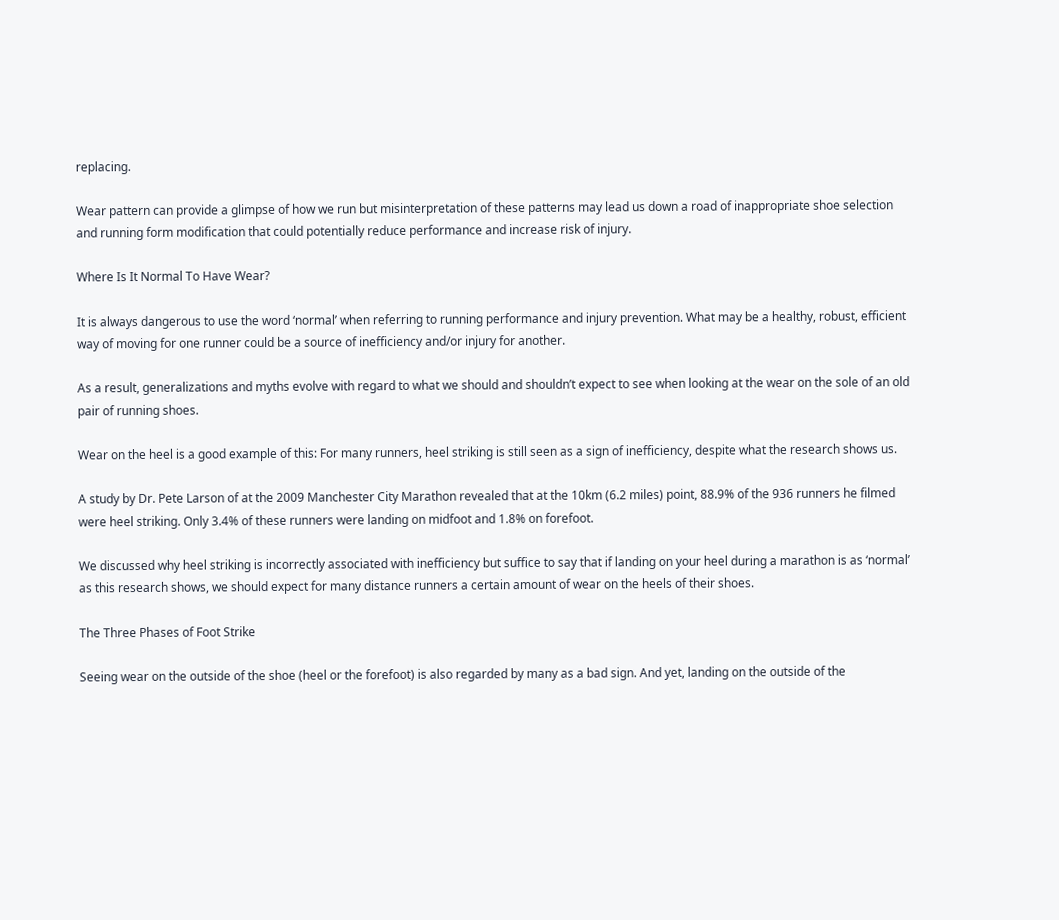replacing.

Wear pattern can provide a glimpse of how we run but misinterpretation of these patterns may lead us down a road of inappropriate shoe selection and running form modification that could potentially reduce performance and increase risk of injury.

Where Is It Normal To Have Wear?

It is always dangerous to use the word ‘normal’ when referring to running performance and injury prevention. What may be a healthy, robust, efficient way of moving for one runner could be a source of inefficiency and/or injury for another.

As a result, generalizations and myths evolve with regard to what we should and shouldn’t expect to see when looking at the wear on the sole of an old pair of running shoes.

Wear on the heel is a good example of this: For many runners, heel striking is still seen as a sign of inefficiency, despite what the research shows us.

A study by Dr. Pete Larson of at the 2009 Manchester City Marathon revealed that at the 10km (6.2 miles) point, 88.9% of the 936 runners he filmed were heel striking. Only 3.4% of these runners were landing on midfoot and 1.8% on forefoot.

We discussed why heel striking is incorrectly associated with inefficiency but suffice to say that if landing on your heel during a marathon is as ‘normal’ as this research shows, we should expect for many distance runners a certain amount of wear on the heels of their shoes.

The Three Phases of Foot Strike

Seeing wear on the outside of the shoe (heel or the forefoot) is also regarded by many as a bad sign. And yet, landing on the outside of the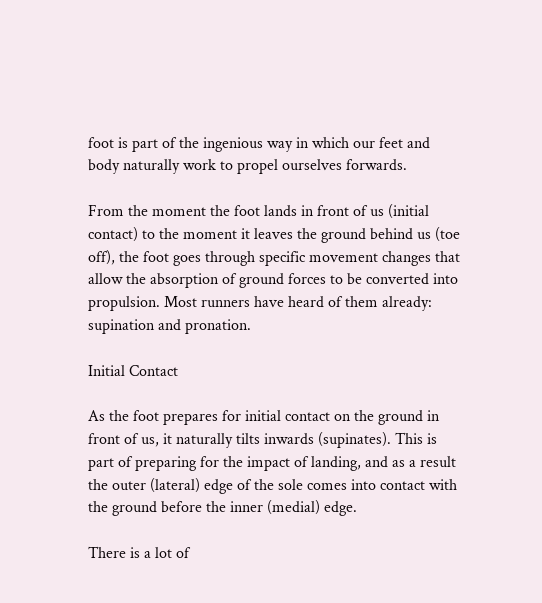foot is part of the ingenious way in which our feet and body naturally work to propel ourselves forwards.

From the moment the foot lands in front of us (initial contact) to the moment it leaves the ground behind us (toe off), the foot goes through specific movement changes that allow the absorption of ground forces to be converted into propulsion. Most runners have heard of them already: supination and pronation.

Initial Contact

As the foot prepares for initial contact on the ground in front of us, it naturally tilts inwards (supinates). This is part of preparing for the impact of landing, and as a result the outer (lateral) edge of the sole comes into contact with the ground before the inner (medial) edge.

There is a lot of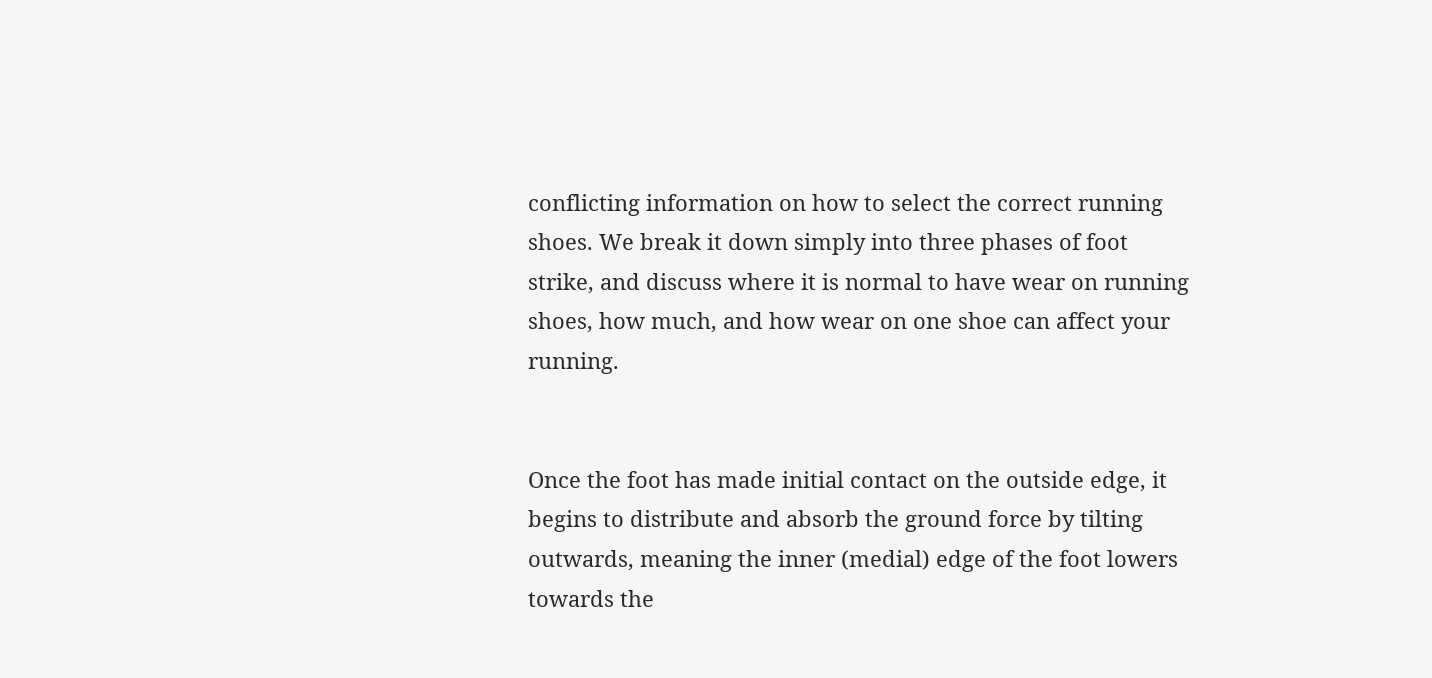conflicting information on how to select the correct running shoes. We break it down simply into three phases of foot strike, and discuss where it is normal to have wear on running shoes, how much, and how wear on one shoe can affect your running.


Once the foot has made initial contact on the outside edge, it begins to distribute and absorb the ground force by tilting outwards, meaning the inner (medial) edge of the foot lowers towards the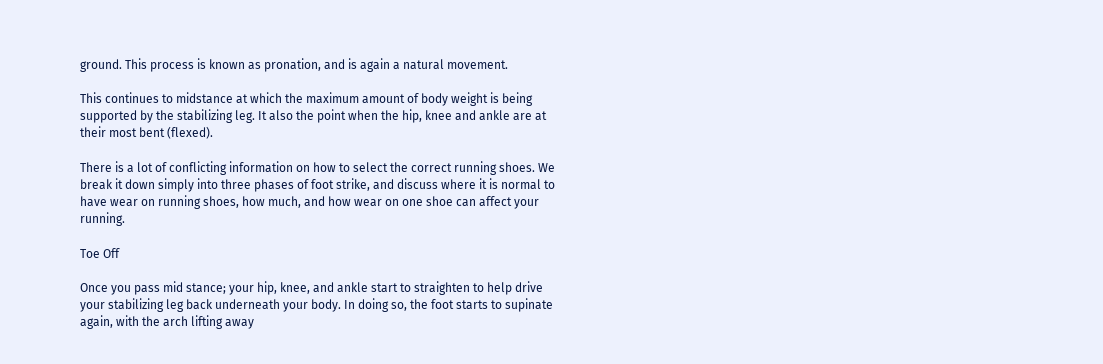ground. This process is known as pronation, and is again a natural movement.

This continues to midstance at which the maximum amount of body weight is being supported by the stabilizing leg. It also the point when the hip, knee and ankle are at their most bent (flexed).

There is a lot of conflicting information on how to select the correct running shoes. We break it down simply into three phases of foot strike, and discuss where it is normal to have wear on running shoes, how much, and how wear on one shoe can affect your running.

Toe Off

Once you pass mid stance; your hip, knee, and ankle start to straighten to help drive your stabilizing leg back underneath your body. In doing so, the foot starts to supinate again, with the arch lifting away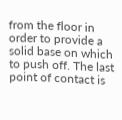from the floor in order to provide a solid base on which to push off. The last point of contact is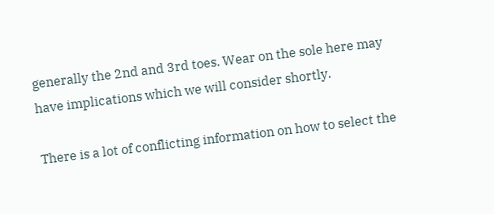generally the 2nd and 3rd toes. Wear on the sole here may have implications which we will consider shortly.

There is a lot of conflicting information on how to select the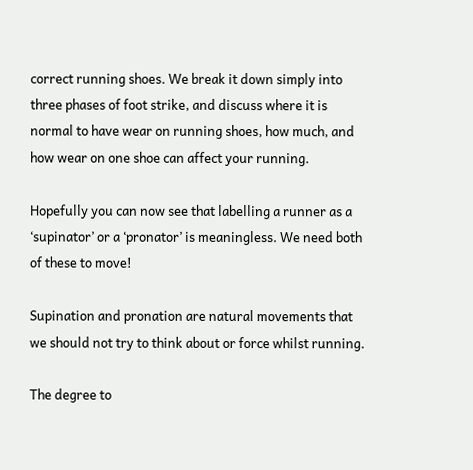correct running shoes. We break it down simply into three phases of foot strike, and discuss where it is normal to have wear on running shoes, how much, and how wear on one shoe can affect your running.

Hopefully you can now see that labelling a runner as a ‘supinator’ or a ‘pronator’ is meaningless. We need both of these to move!

Supination and pronation are natural movements that we should not try to think about or force whilst running.

The degree to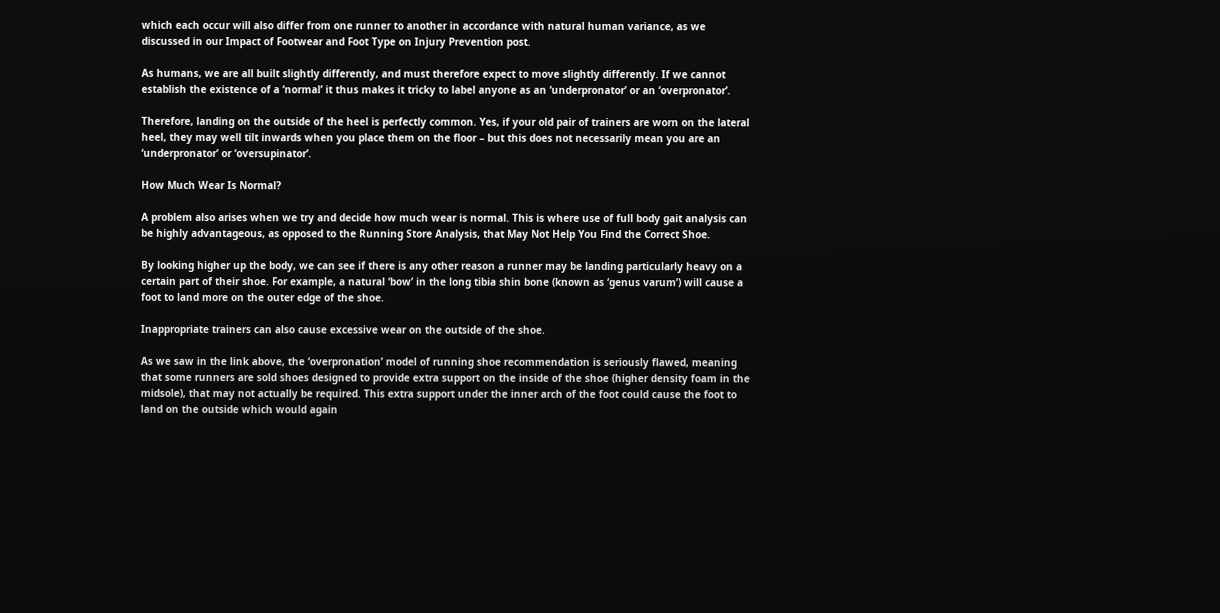which each occur will also differ from one runner to another in accordance with natural human variance, as we discussed in our Impact of Footwear and Foot Type on Injury Prevention post.

As humans, we are all built slightly differently, and must therefore expect to move slightly differently. If we cannot establish the existence of a ‘normal’ it thus makes it tricky to label anyone as an ‘underpronator’ or an ‘overpronator’.

Therefore, landing on the outside of the heel is perfectly common. Yes, if your old pair of trainers are worn on the lateral heel, they may well tilt inwards when you place them on the floor – but this does not necessarily mean you are an ‘underpronator’ or ‘oversupinator’.

How Much Wear Is Normal?

A problem also arises when we try and decide how much wear is normal. This is where use of full body gait analysis can be highly advantageous, as opposed to the Running Store Analysis, that May Not Help You Find the Correct Shoe.

By looking higher up the body, we can see if there is any other reason a runner may be landing particularly heavy on a certain part of their shoe. For example, a natural ‘bow’ in the long tibia shin bone (known as ‘genus varum’) will cause a foot to land more on the outer edge of the shoe.

Inappropriate trainers can also cause excessive wear on the outside of the shoe.

As we saw in the link above, the ‘overpronation’ model of running shoe recommendation is seriously flawed, meaning that some runners are sold shoes designed to provide extra support on the inside of the shoe (higher density foam in the midsole), that may not actually be required. This extra support under the inner arch of the foot could cause the foot to land on the outside which would again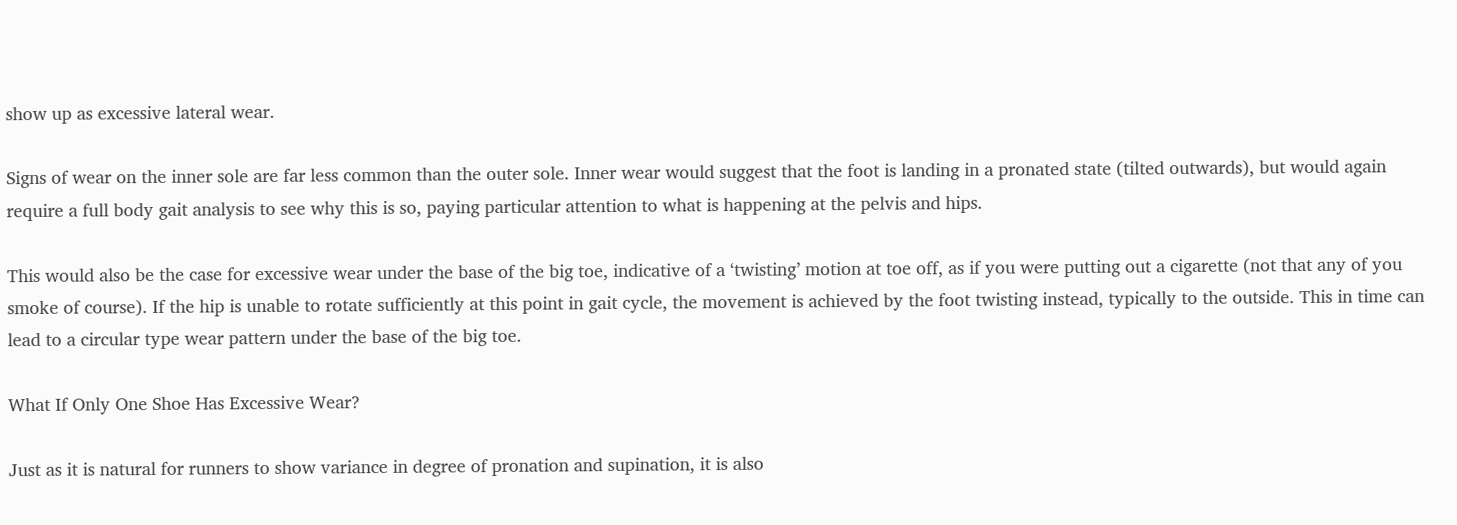show up as excessive lateral wear.

Signs of wear on the inner sole are far less common than the outer sole. Inner wear would suggest that the foot is landing in a pronated state (tilted outwards), but would again require a full body gait analysis to see why this is so, paying particular attention to what is happening at the pelvis and hips.

This would also be the case for excessive wear under the base of the big toe, indicative of a ‘twisting’ motion at toe off, as if you were putting out a cigarette (not that any of you smoke of course). If the hip is unable to rotate sufficiently at this point in gait cycle, the movement is achieved by the foot twisting instead, typically to the outside. This in time can lead to a circular type wear pattern under the base of the big toe.

What If Only One Shoe Has Excessive Wear?

Just as it is natural for runners to show variance in degree of pronation and supination, it is also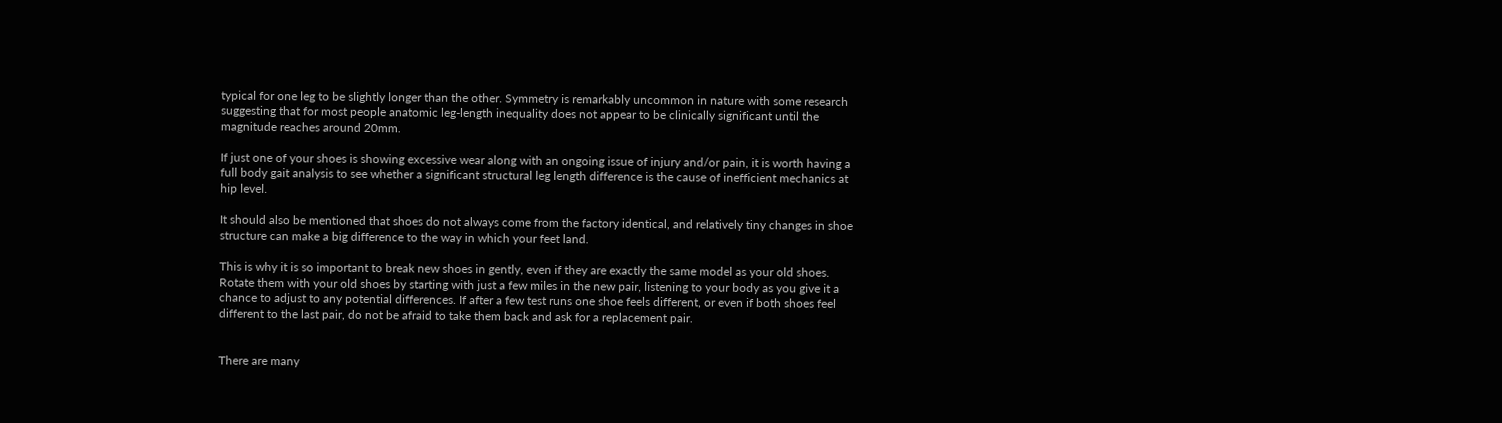typical for one leg to be slightly longer than the other. Symmetry is remarkably uncommon in nature with some research suggesting that for most people anatomic leg-length inequality does not appear to be clinically significant until the magnitude reaches around 20mm.

If just one of your shoes is showing excessive wear along with an ongoing issue of injury and/or pain, it is worth having a full body gait analysis to see whether a significant structural leg length difference is the cause of inefficient mechanics at hip level.

It should also be mentioned that shoes do not always come from the factory identical, and relatively tiny changes in shoe structure can make a big difference to the way in which your feet land.

This is why it is so important to break new shoes in gently, even if they are exactly the same model as your old shoes. Rotate them with your old shoes by starting with just a few miles in the new pair, listening to your body as you give it a chance to adjust to any potential differences. If after a few test runs one shoe feels different, or even if both shoes feel different to the last pair, do not be afraid to take them back and ask for a replacement pair.


There are many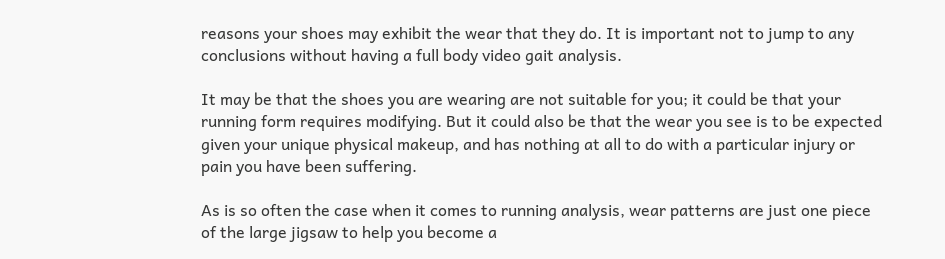reasons your shoes may exhibit the wear that they do. It is important not to jump to any conclusions without having a full body video gait analysis.

It may be that the shoes you are wearing are not suitable for you; it could be that your running form requires modifying. But it could also be that the wear you see is to be expected given your unique physical makeup, and has nothing at all to do with a particular injury or pain you have been suffering.

As is so often the case when it comes to running analysis, wear patterns are just one piece of the large jigsaw to help you become a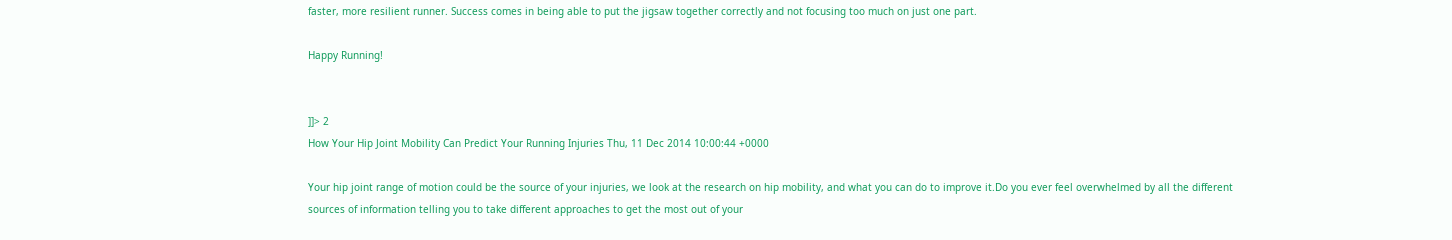faster, more resilient runner. Success comes in being able to put the jigsaw together correctly and not focusing too much on just one part.

Happy Running!


]]> 2
How Your Hip Joint Mobility Can Predict Your Running Injuries Thu, 11 Dec 2014 10:00:44 +0000

Your hip joint range of motion could be the source of your injuries, we look at the research on hip mobility, and what you can do to improve it.Do you ever feel overwhelmed by all the different sources of information telling you to take different approaches to get the most out of your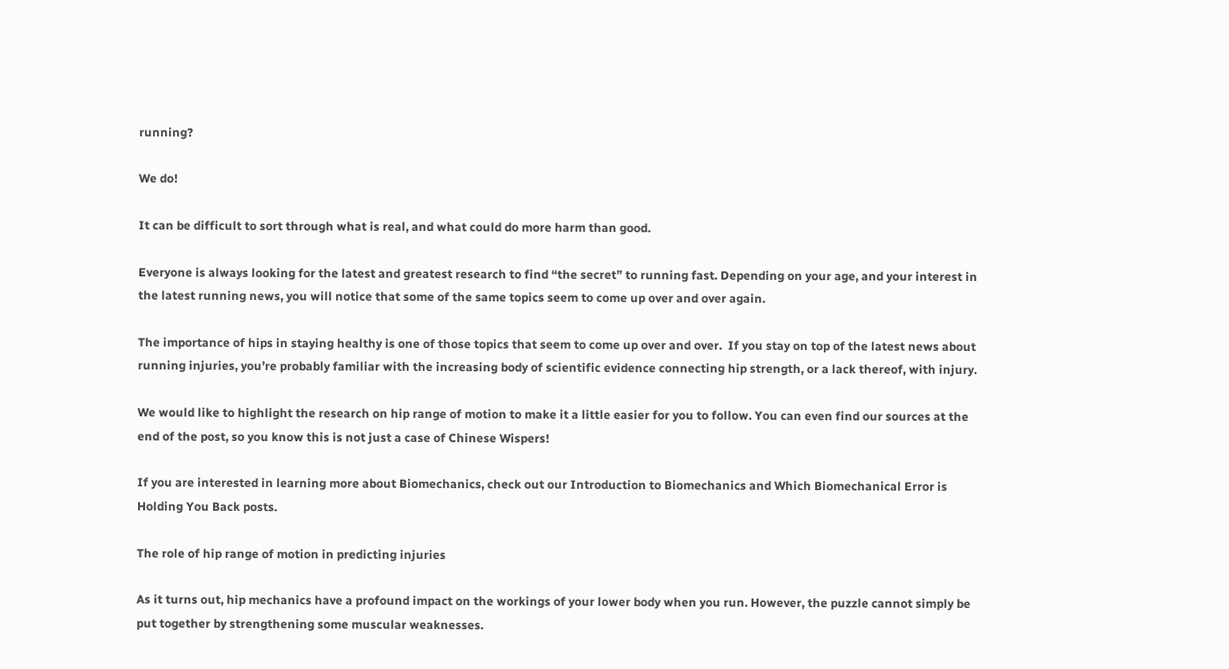running?

We do!

It can be difficult to sort through what is real, and what could do more harm than good.

Everyone is always looking for the latest and greatest research to find “the secret” to running fast. Depending on your age, and your interest in the latest running news, you will notice that some of the same topics seem to come up over and over again.

The importance of hips in staying healthy is one of those topics that seem to come up over and over.  If you stay on top of the latest news about running injuries, you’re probably familiar with the increasing body of scientific evidence connecting hip strength, or a lack thereof, with injury.

We would like to highlight the research on hip range of motion to make it a little easier for you to follow. You can even find our sources at the end of the post, so you know this is not just a case of Chinese Wispers!

If you are interested in learning more about Biomechanics, check out our Introduction to Biomechanics and Which Biomechanical Error is Holding You Back posts.

The role of hip range of motion in predicting injuries

As it turns out, hip mechanics have a profound impact on the workings of your lower body when you run. However, the puzzle cannot simply be put together by strengthening some muscular weaknesses.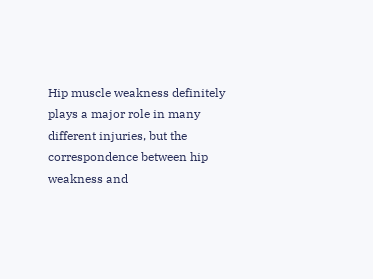Hip muscle weakness definitely plays a major role in many different injuries, but the correspondence between hip weakness and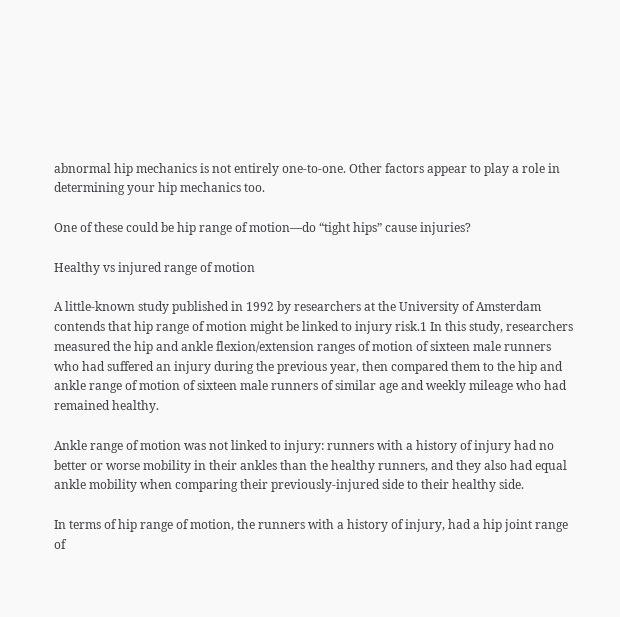abnormal hip mechanics is not entirely one-to-one. Other factors appear to play a role in determining your hip mechanics too.

One of these could be hip range of motion—do “tight hips” cause injuries?

Healthy vs injured range of motion

A little-known study published in 1992 by researchers at the University of Amsterdam contends that hip range of motion might be linked to injury risk.1 In this study, researchers measured the hip and ankle flexion/extension ranges of motion of sixteen male runners who had suffered an injury during the previous year, then compared them to the hip and ankle range of motion of sixteen male runners of similar age and weekly mileage who had remained healthy.

Ankle range of motion was not linked to injury: runners with a history of injury had no better or worse mobility in their ankles than the healthy runners, and they also had equal ankle mobility when comparing their previously-injured side to their healthy side.

In terms of hip range of motion, the runners with a history of injury, had a hip joint range of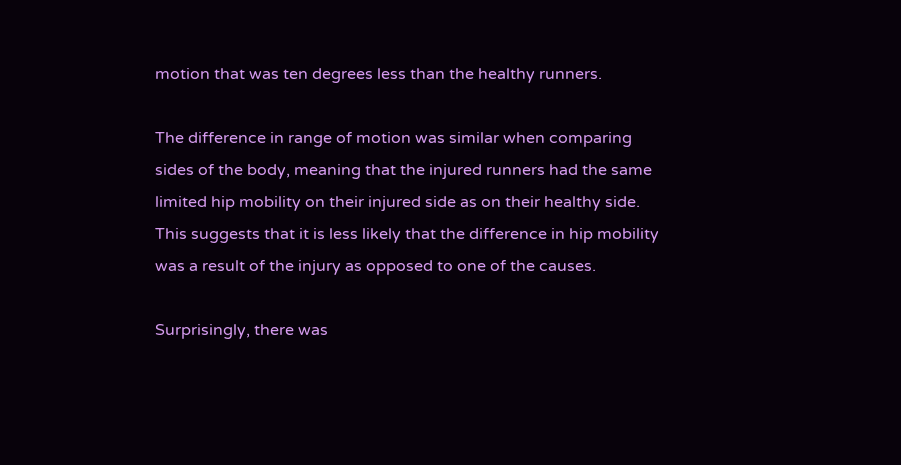motion that was ten degrees less than the healthy runners.

The difference in range of motion was similar when comparing sides of the body, meaning that the injured runners had the same limited hip mobility on their injured side as on their healthy side. This suggests that it is less likely that the difference in hip mobility was a result of the injury as opposed to one of the causes.

Surprisingly, there was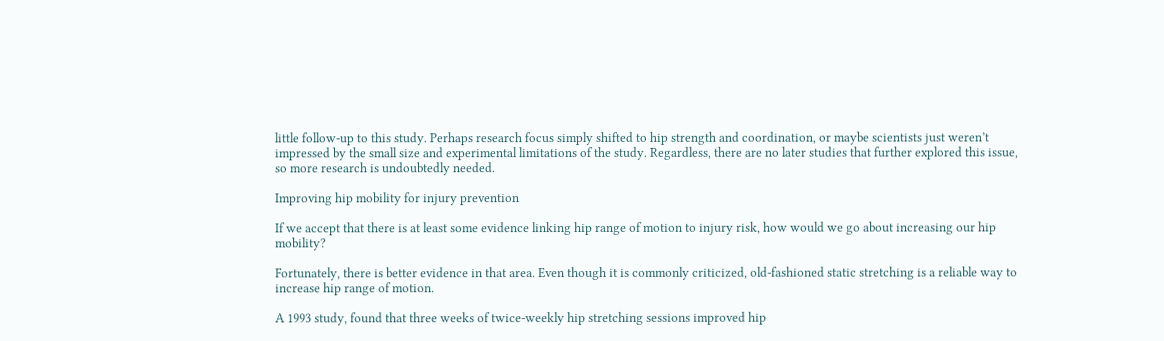little follow-up to this study. Perhaps research focus simply shifted to hip strength and coordination, or maybe scientists just weren’t impressed by the small size and experimental limitations of the study. Regardless, there are no later studies that further explored this issue, so more research is undoubtedly needed.

Improving hip mobility for injury prevention

If we accept that there is at least some evidence linking hip range of motion to injury risk, how would we go about increasing our hip mobility?

Fortunately, there is better evidence in that area. Even though it is commonly criticized, old-fashioned static stretching is a reliable way to increase hip range of motion.

A 1993 study, found that three weeks of twice-weekly hip stretching sessions improved hip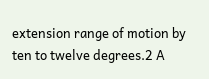extension range of motion by ten to twelve degrees.2 A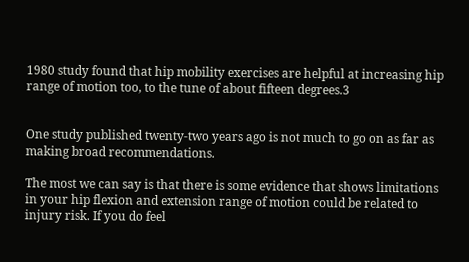1980 study found that hip mobility exercises are helpful at increasing hip range of motion too, to the tune of about fifteen degrees.3


One study published twenty-two years ago is not much to go on as far as making broad recommendations.

The most we can say is that there is some evidence that shows limitations in your hip flexion and extension range of motion could be related to injury risk. If you do feel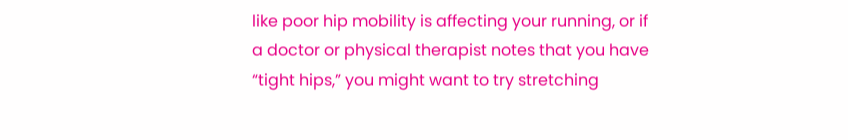like poor hip mobility is affecting your running, or if a doctor or physical therapist notes that you have “tight hips,” you might want to try stretching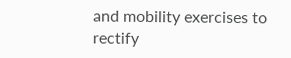and mobility exercises to rectify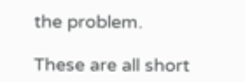the problem.

These are all short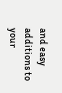and easy additions to your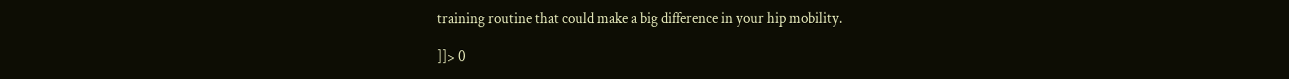training routine that could make a big difference in your hip mobility.

]]> 0